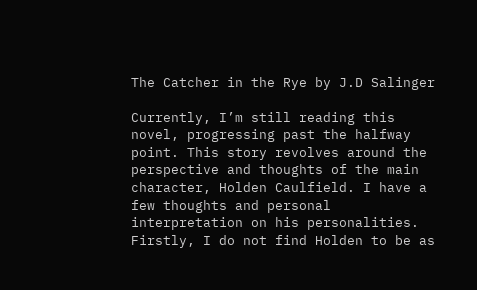The Catcher in the Rye by J.D Salinger

Currently, I’m still reading this novel, progressing past the halfway point. This story revolves around the perspective and thoughts of the main character, Holden Caulfield. I have a few thoughts and personal interpretation on his personalities. Firstly, I do not find Holden to be as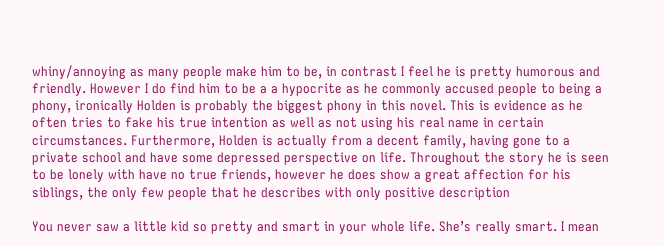whiny/annoying as many people make him to be, in contrast I feel he is pretty humorous and friendly. However I do find him to be a a hypocrite as he commonly accused people to being a phony, ironically Holden is probably the biggest phony in this novel. This is evidence as he often tries to fake his true intention as well as not using his real name in certain circumstances. Furthermore, Holden is actually from a decent family, having gone to a private school and have some depressed perspective on life. Throughout the story he is seen to be lonely with have no true friends, however he does show a great affection for his siblings, the only few people that he describes with only positive description

You never saw a little kid so pretty and smart in your whole life. She’s really smart. I mean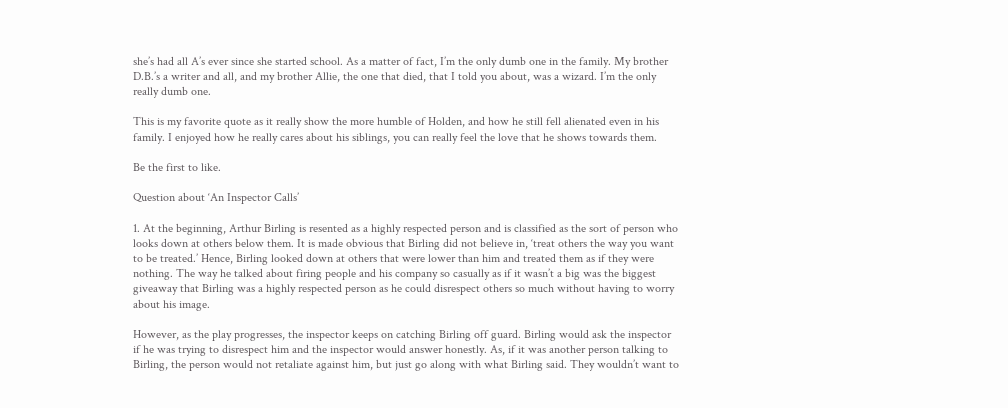she’s had all A’s ever since she started school. As a matter of fact, I’m the only dumb one in the family. My brother D.B.’s a writer and all, and my brother Allie, the one that died, that I told you about, was a wizard. I’m the only really dumb one.

This is my favorite quote as it really show the more humble of Holden, and how he still fell alienated even in his family. I enjoyed how he really cares about his siblings, you can really feel the love that he shows towards them.

Be the first to like.

Question about ‘An Inspector Calls’

1. At the beginning, Arthur Birling is resented as a highly respected person and is classified as the sort of person who looks down at others below them. It is made obvious that Birling did not believe in, ‘treat others the way you want to be treated.’ Hence, Birling looked down at others that were lower than him and treated them as if they were nothing. The way he talked about firing people and his company so casually as if it wasn’t a big was the biggest giveaway that Birling was a highly respected person as he could disrespect others so much without having to worry about his image.

However, as the play progresses, the inspector keeps on catching Birling off guard. Birling would ask the inspector if he was trying to disrespect him and the inspector would answer honestly. As, if it was another person talking to Birling, the person would not retaliate against him, but just go along with what Birling said. They wouldn’t want to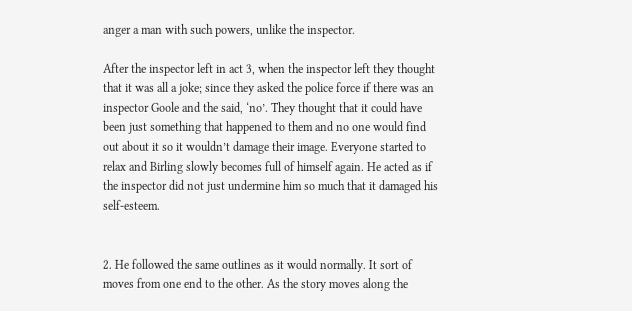anger a man with such powers, unlike the inspector.

After the inspector left in act 3, when the inspector left they thought that it was all a joke; since they asked the police force if there was an inspector Goole and the said, ‘no’. They thought that it could have been just something that happened to them and no one would find out about it so it wouldn’t damage their image. Everyone started to relax and Birling slowly becomes full of himself again. He acted as if the inspector did not just undermine him so much that it damaged his self-esteem.


2. He followed the same outlines as it would normally. It sort of moves from one end to the other. As the story moves along the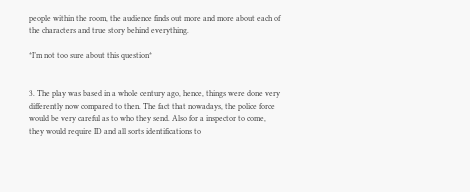people within the room, the audience finds out more and more about each of the characters and true story behind everything.

*I’m not too sure about this question*


3. The play was based in a whole century ago, hence, things were done very differently now compared to then. The fact that nowadays, the police force would be very careful as to who they send. Also for a inspector to come, they would require ID and all sorts identifications to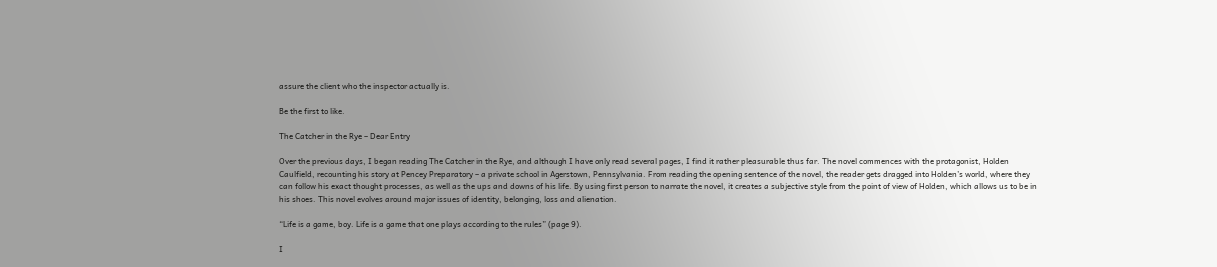assure the client who the inspector actually is.

Be the first to like.

The Catcher in the Rye – Dear Entry

Over the previous days, I began reading The Catcher in the Rye, and although I have only read several pages, I find it rather pleasurable thus far. The novel commences with the protagonist, Holden Caulfield, recounting his story at Pencey Preparatory – a private school in Agerstown, Pennsylvania. From reading the opening sentence of the novel, the reader gets dragged into Holden’s world, where they can follow his exact thought processes, as well as the ups and downs of his life. By using first person to narrate the novel, it creates a subjective style from the point of view of Holden, which allows us to be in his shoes. This novel evolves around major issues of identity, belonging, loss and alienation.

“Life is a game, boy. Life is a game that one plays according to the rules” (page 9).

I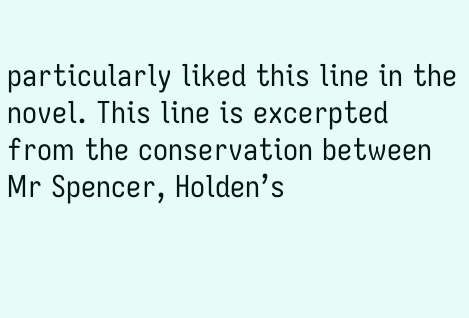particularly liked this line in the novel. This line is excerpted from the conservation between Mr Spencer, Holden’s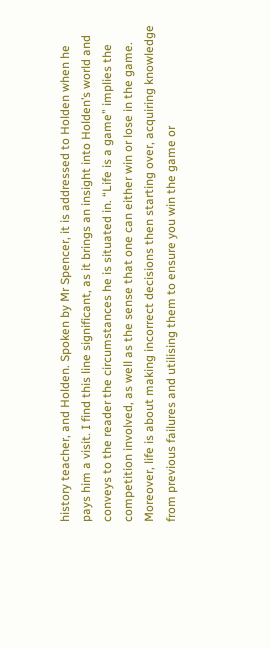history teacher, and Holden. Spoken by Mr Spencer, it is addressed to Holden when he pays him a visit. I find this line significant, as it brings an insight into Holden’s world and conveys to the reader the circumstances he is situated in. “Life is a game” implies the competition involved, as well as the sense that one can either win or lose in the game. Moreover, life is about making incorrect decisions then starting over, acquiring knowledge from previous failures and utilising them to ensure you win the game or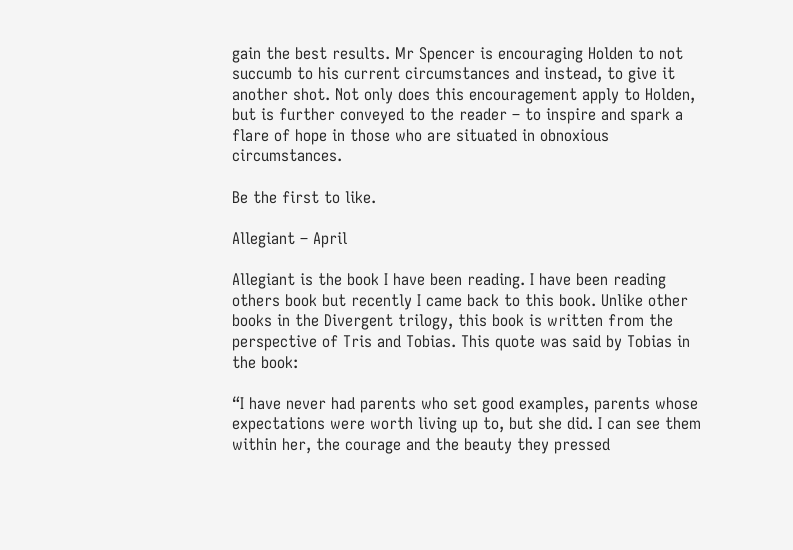gain the best results. Mr Spencer is encouraging Holden to not succumb to his current circumstances and instead, to give it another shot. Not only does this encouragement apply to Holden, but is further conveyed to the reader – to inspire and spark a flare of hope in those who are situated in obnoxious circumstances.

Be the first to like.

Allegiant – April

Allegiant is the book I have been reading. I have been reading others book but recently I came back to this book. Unlike other books in the Divergent trilogy, this book is written from the perspective of Tris and Tobias. This quote was said by Tobias in the book:

“I have never had parents who set good examples, parents whose expectations were worth living up to, but she did. I can see them within her, the courage and the beauty they pressed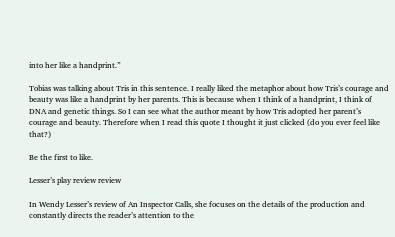into her like a handprint.”

Tobias was talking about Tris in this sentence. I really liked the metaphor about how Tris’s courage and beauty was like a handprint by her parents. This is because when I think of a handprint, I think of DNA and genetic things. So I can see what the author meant by how Tris adopted her parent’s courage and beauty. Therefore when I read this quote I thought it just clicked (do you ever feel like that?)

Be the first to like.

Lesser’s play review review

In Wendy Lesser’s review of An Inspector Calls, she focuses on the details of the production and constantly directs the reader’s attention to the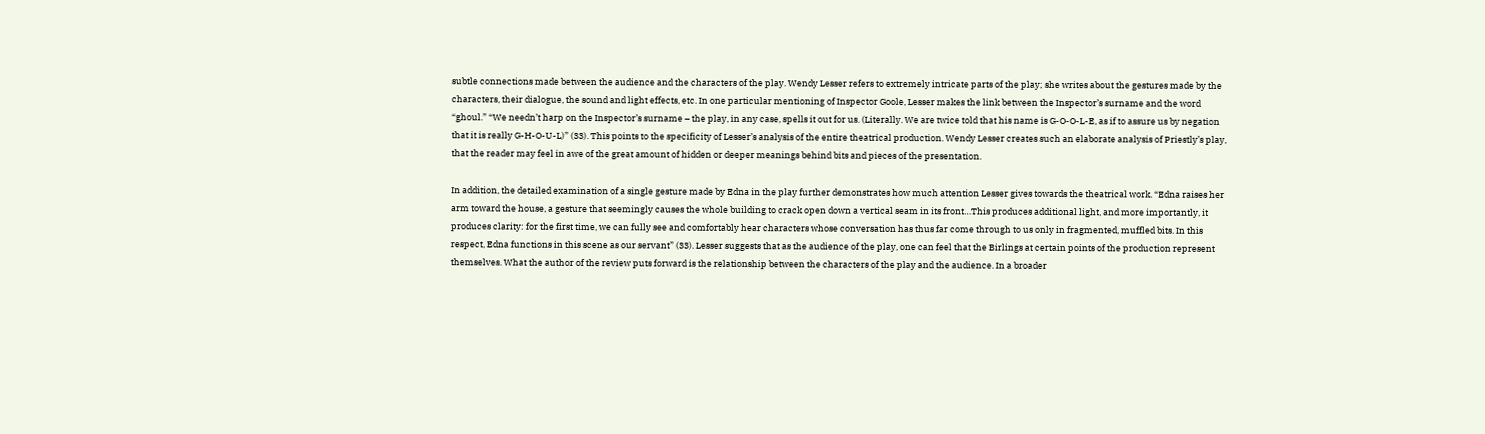subtle connections made between the audience and the characters of the play. Wendy Lesser refers to extremely intricate parts of the play; she writes about the gestures made by the characters, their dialogue, the sound and light effects, etc. In one particular mentioning of Inspector Goole, Lesser makes the link between the Inspector’s surname and the word “ghoul.” “We needn’t harp on the Inspector’s surname – the play, in any case, spells it out for us. (Literally. We are twice told that his name is G-O-O-L-E, as if to assure us by negation that it is really G-H-O-U-L)” (33). This points to the specificity of Lesser’s analysis of the entire theatrical production. Wendy Lesser creates such an elaborate analysis of Priestly’s play, that the reader may feel in awe of the great amount of hidden or deeper meanings behind bits and pieces of the presentation.

In addition, the detailed examination of a single gesture made by Edna in the play further demonstrates how much attention Lesser gives towards the theatrical work. “Edna raises her arm toward the house, a gesture that seemingly causes the whole building to crack open down a vertical seam in its front…This produces additional light, and more importantly, it produces clarity: for the first time, we can fully see and comfortably hear characters whose conversation has thus far come through to us only in fragmented, muffled bits. In this respect, Edna functions in this scene as our servant” (33). Lesser suggests that as the audience of the play, one can feel that the Birlings at certain points of the production represent themselves. What the author of the review puts forward is the relationship between the characters of the play and the audience. In a broader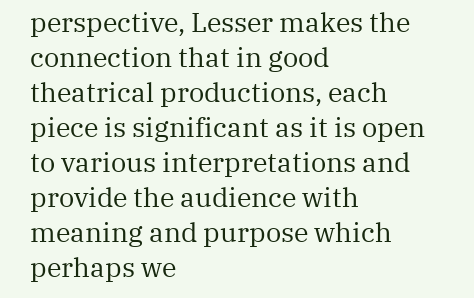perspective, Lesser makes the connection that in good theatrical productions, each piece is significant as it is open to various interpretations and provide the audience with meaning and purpose which perhaps we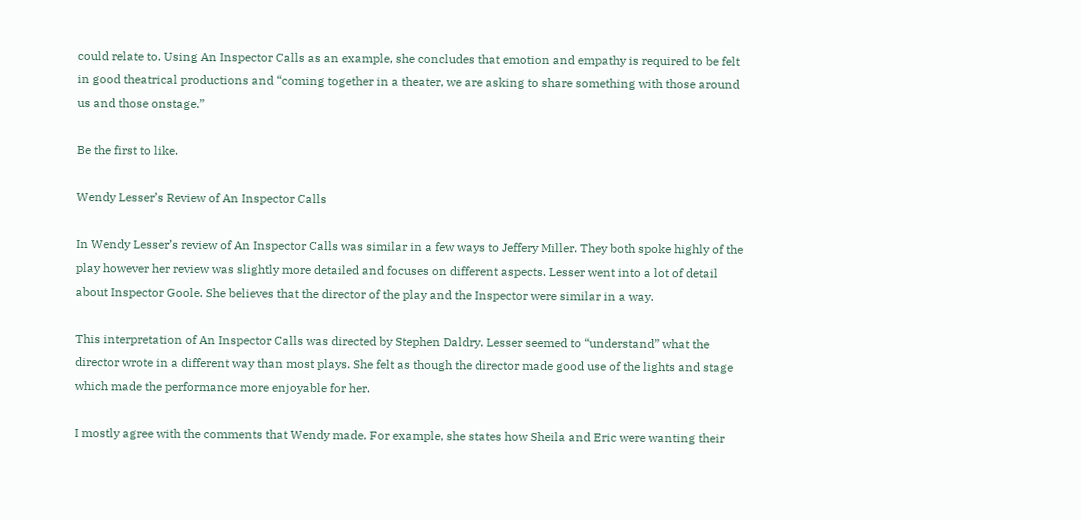could relate to. Using An Inspector Calls as an example, she concludes that emotion and empathy is required to be felt in good theatrical productions and “coming together in a theater, we are asking to share something with those around us and those onstage.”

Be the first to like.

Wendy Lesser’s Review of An Inspector Calls

In Wendy Lesser’s review of An Inspector Calls was similar in a few ways to Jeffery Miller. They both spoke highly of the play however her review was slightly more detailed and focuses on different aspects. Lesser went into a lot of detail about Inspector Goole. She believes that the director of the play and the Inspector were similar in a way.

This interpretation of An Inspector Calls was directed by Stephen Daldry. Lesser seemed to “understand” what the director wrote in a different way than most plays. She felt as though the director made good use of the lights and stage which made the performance more enjoyable for her.

I mostly agree with the comments that Wendy made. For example, she states how Sheila and Eric were wanting their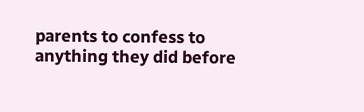parents to confess to anything they did before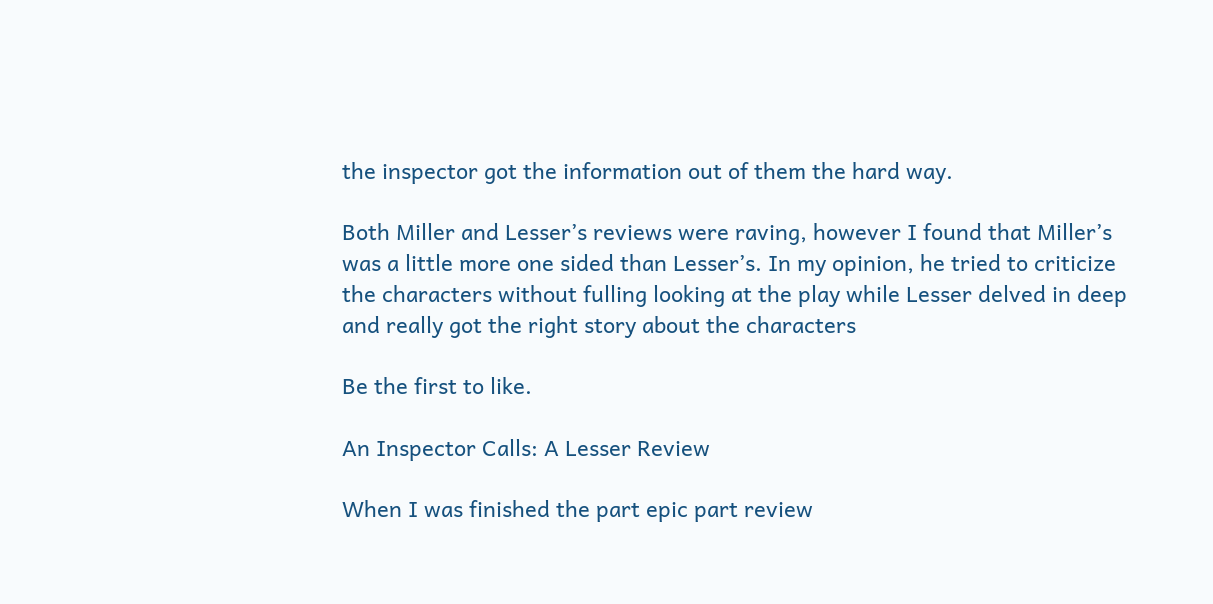the inspector got the information out of them the hard way.

Both Miller and Lesser’s reviews were raving, however I found that Miller’s was a little more one sided than Lesser’s. In my opinion, he tried to criticize the characters without fulling looking at the play while Lesser delved in deep and really got the right story about the characters

Be the first to like.

An Inspector Calls: A Lesser Review

When I was finished the part epic part review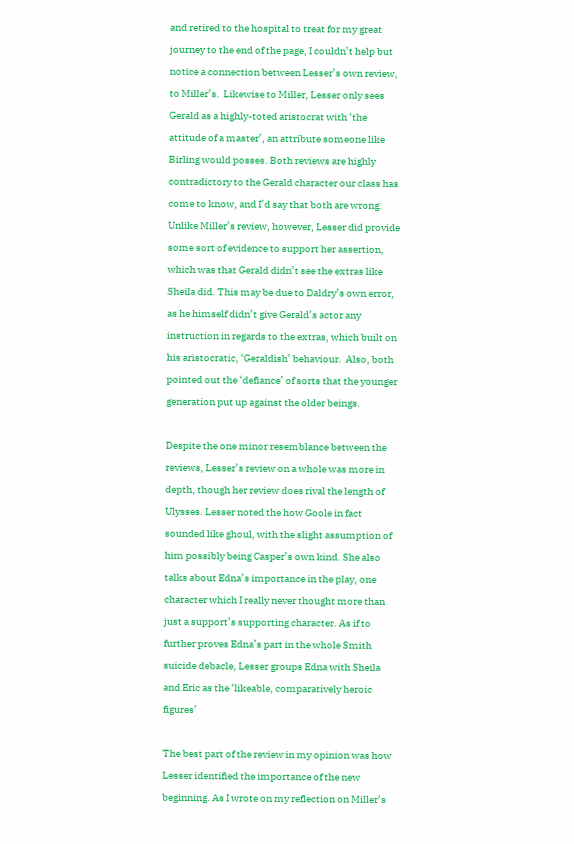and retired to the hospital to treat for my great journey to the end of the page, I couldn’t help but notice a connection between Lesser’s own review, to Miller’s.  Likewise to Miller, Lesser only sees Gerald as a highly-toted aristocrat with ‘the attitude of a master’, an attribute someone like Birling would posses. Both reviews are highly contradictory to the Gerald character our class has come to know, and I’d say that both are wrong. Unlike Miller’s review, however, Lesser did provide some sort of evidence to support her assertion, which was that Gerald didn’t see the extras like Sheila did. This may be due to Daldry’s own error, as he himself didn’t give Gerald’s actor any instruction in regards to the extras, which built on his aristocratic, ‘Geraldish’ behaviour.  Also, both pointed out the ‘defiance’ of sorts that the younger generation put up against the older beings.

Despite the one minor resemblance between the reviews, Lesser’s review on a whole was more in depth, though her review does rival the length of Ulysses. Lesser noted the how Goole in fact sounded like ghoul, with the slight assumption of him possibly being Casper’s own kind. She also talks about Edna’s importance in the play, one character which I really never thought more than just a support’s supporting character. As if to further proves Edna’s part in the whole Smith suicide debacle, Lesser groups Edna with Sheila and Eric as the ‘likeable, comparatively heroic figures’

The best part of the review in my opinion was how Lesser identified the importance of the new beginning. As I wrote on my reflection on Miller’s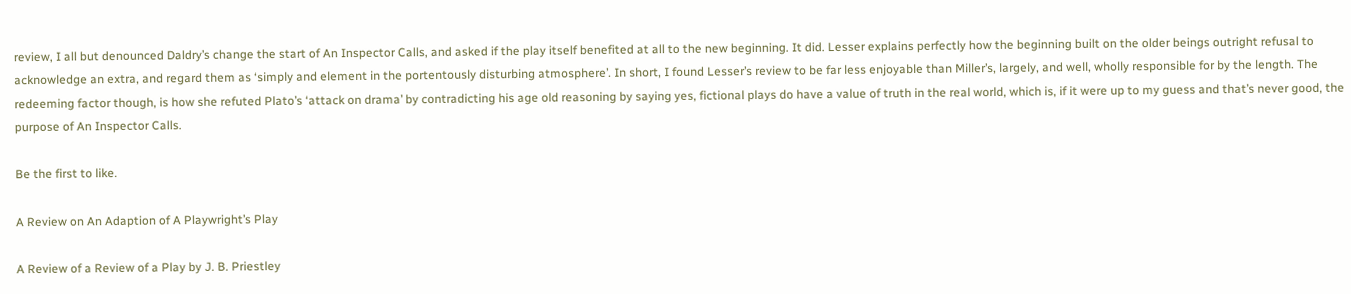review, I all but denounced Daldry’s change the start of An Inspector Calls, and asked if the play itself benefited at all to the new beginning. It did. Lesser explains perfectly how the beginning built on the older beings outright refusal to acknowledge an extra, and regard them as ‘simply and element in the portentously disturbing atmosphere’. In short, I found Lesser’s review to be far less enjoyable than Miller’s, largely, and well, wholly responsible for by the length. The redeeming factor though, is how she refuted Plato’s ‘attack on drama’ by contradicting his age old reasoning by saying yes, fictional plays do have a value of truth in the real world, which is, if it were up to my guess and that’s never good, the purpose of An Inspector Calls.

Be the first to like.

A Review on An Adaption of A Playwright’s Play

A Review of a Review of a Play by J. B. Priestley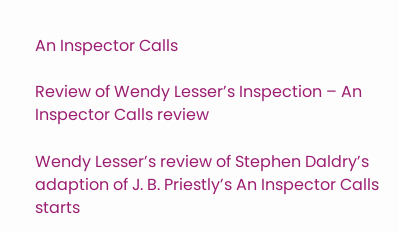An Inspector Calls

Review of Wendy Lesser’s Inspection – An Inspector Calls review

Wendy Lesser’s review of Stephen Daldry’s adaption of J. B. Priestly’s An Inspector Calls starts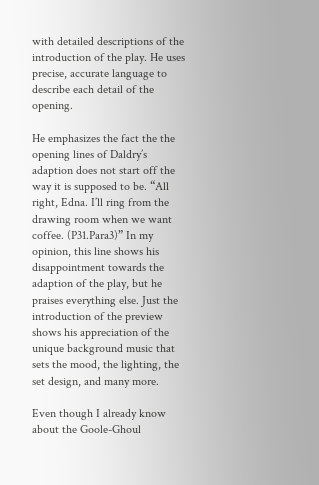with detailed descriptions of the introduction of the play. He uses precise, accurate language to describe each detail of the opening.

He emphasizes the fact the the opening lines of Daldry’s adaption does not start off the way it is supposed to be. “All right, Edna. I’ll ring from the drawing room when we want coffee. (P31.Para3)” In my opinion, this line shows his disappointment towards the adaption of the play, but he praises everything else. Just the introduction of the preview shows his appreciation of the unique background music that sets the mood, the lighting, the set design, and many more.

Even though I already know about the Goole-Ghoul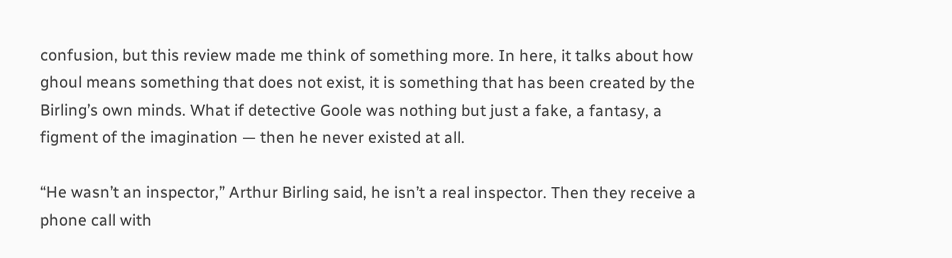confusion, but this review made me think of something more. In here, it talks about how ghoul means something that does not exist, it is something that has been created by the Birling’s own minds. What if detective Goole was nothing but just a fake, a fantasy, a figment of the imagination — then he never existed at all.

“He wasn’t an inspector,” Arthur Birling said, he isn’t a real inspector. Then they receive a phone call with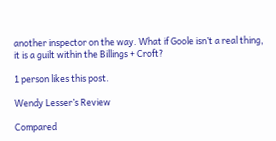another inspector on the way. What if Goole isn’t a real thing, it is a guilt within the Billings + Croft?

1 person likes this post.

Wendy Lesser’s Review

Compared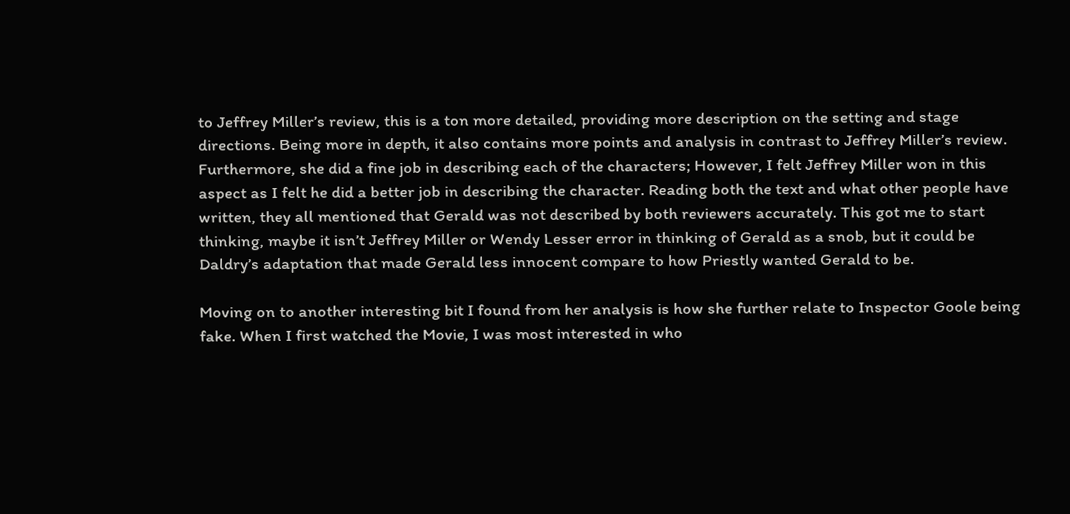to Jeffrey Miller’s review, this is a ton more detailed, providing more description on the setting and stage directions. Being more in depth, it also contains more points and analysis in contrast to Jeffrey Miller’s review. Furthermore, she did a fine job in describing each of the characters; However, I felt Jeffrey Miller won in this aspect as I felt he did a better job in describing the character. Reading both the text and what other people have written, they all mentioned that Gerald was not described by both reviewers accurately. This got me to start thinking, maybe it isn’t Jeffrey Miller or Wendy Lesser error in thinking of Gerald as a snob, but it could be Daldry’s adaptation that made Gerald less innocent compare to how Priestly wanted Gerald to be.

Moving on to another interesting bit I found from her analysis is how she further relate to Inspector Goole being fake. When I first watched the Movie, I was most interested in who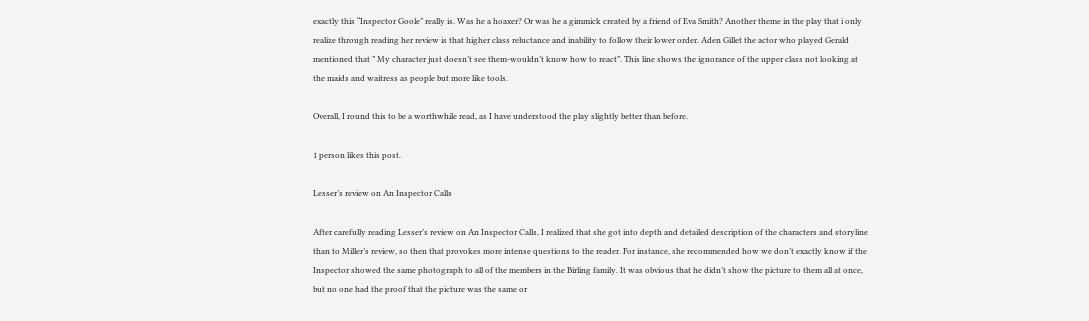exactly this “Inspector Goole” really is. Was he a hoaxer? Or was he a gimmick created by a friend of Eva Smith? Another theme in the play that i only realize through reading her review is that higher class reluctance and inability to follow their lower order. Aden Gillet the actor who played Gerald mentioned that ” My character just doesn’t see them-wouldn’t know how to react”. This line shows the ignorance of the upper class not looking at the maids and waitress as people but more like tools.

Overall, I round this to be a worthwhile read, as I have understood the play slightly better than before.

1 person likes this post.

Lesser’s review on An Inspector Calls

After carefully reading Lesser’s review on An Inspector Calls, I realized that she got into depth and detailed description of the characters and storyline than to Miller’s review, so then that provokes more intense questions to the reader. For instance, she recommended how we don’t exactly know if the Inspector showed the same photograph to all of the members in the Birling family. It was obvious that he didn’t show the picture to them all at once, but no one had the proof that the picture was the same or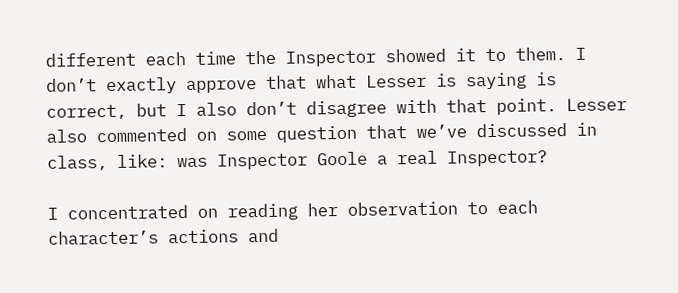different each time the Inspector showed it to them. I don’t exactly approve that what Lesser is saying is correct, but I also don’t disagree with that point. Lesser also commented on some question that we’ve discussed in class, like: was Inspector Goole a real Inspector?

I concentrated on reading her observation to each character’s actions and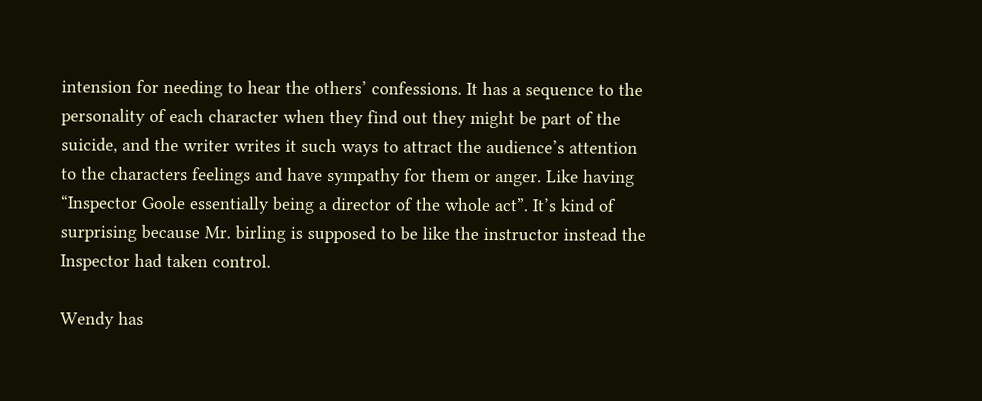intension for needing to hear the others’ confessions. It has a sequence to the personality of each character when they find out they might be part of the suicide, and the writer writes it such ways to attract the audience’s attention to the characters feelings and have sympathy for them or anger. Like having “Inspector Goole essentially being a director of the whole act”. It’s kind of surprising because Mr. birling is supposed to be like the instructor instead the Inspector had taken control.

Wendy has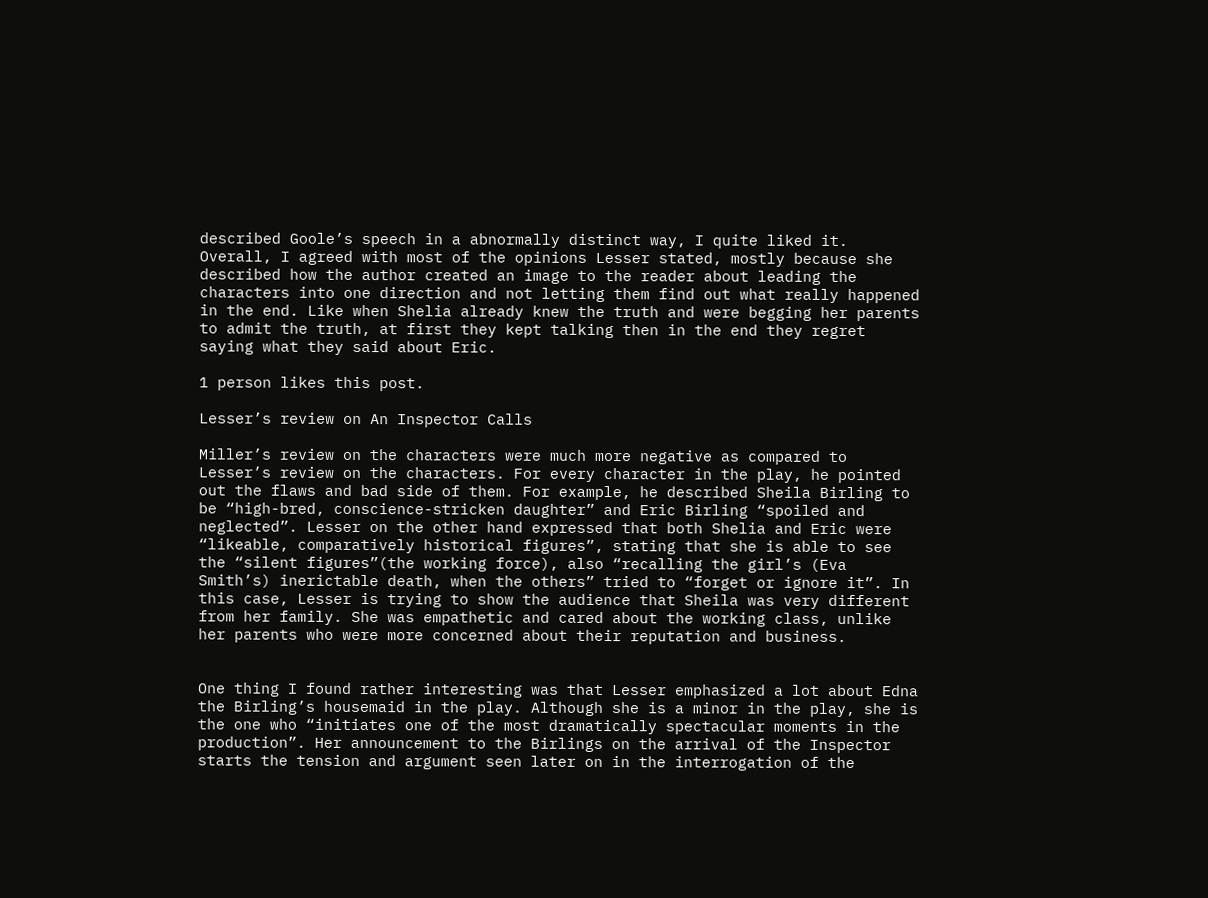described Goole’s speech in a abnormally distinct way, I quite liked it. Overall, I agreed with most of the opinions Lesser stated, mostly because she described how the author created an image to the reader about leading the characters into one direction and not letting them find out what really happened in the end. Like when Shelia already knew the truth and were begging her parents to admit the truth, at first they kept talking then in the end they regret saying what they said about Eric.

1 person likes this post.

Lesser’s review on An Inspector Calls

Miller’s review on the characters were much more negative as compared to Lesser’s review on the characters. For every character in the play, he pointed out the flaws and bad side of them. For example, he described Sheila Birling to be “high-bred, conscience-stricken daughter” and Eric Birling “spoiled and neglected”. Lesser on the other hand expressed that both Shelia and Eric were “likeable, comparatively historical figures”, stating that she is able to see the “silent figures”(the working force), also “recalling the girl’s (Eva Smith’s) inerictable death, when the others” tried to “forget or ignore it”. In this case, Lesser is trying to show the audience that Sheila was very different from her family. She was empathetic and cared about the working class, unlike her parents who were more concerned about their reputation and business.


One thing I found rather interesting was that Lesser emphasized a lot about Edna the Birling’s housemaid in the play. Although she is a minor in the play, she is the one who “initiates one of the most dramatically spectacular moments in the production”. Her announcement to the Birlings on the arrival of the Inspector starts the tension and argument seen later on in the interrogation of the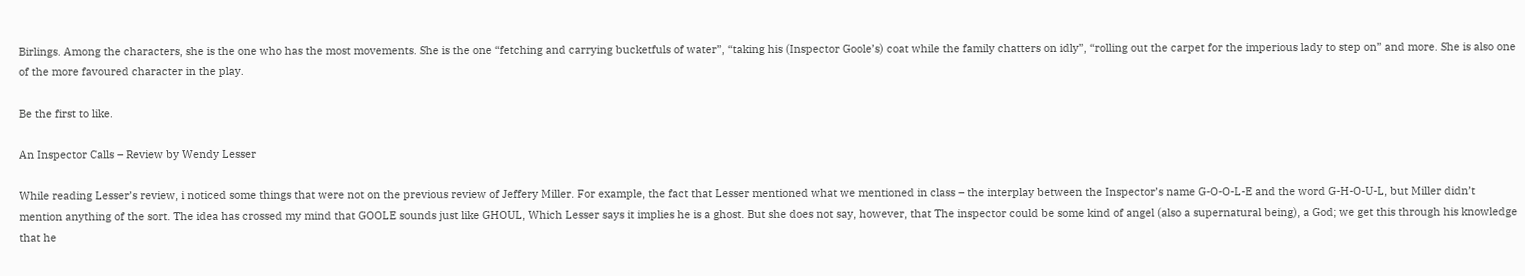Birlings. Among the characters, she is the one who has the most movements. She is the one “fetching and carrying bucketfuls of water”, “taking his (Inspector Goole’s) coat while the family chatters on idly”, “rolling out the carpet for the imperious lady to step on” and more. She is also one of the more favoured character in the play.

Be the first to like.

An Inspector Calls – Review by Wendy Lesser

While reading Lesser’s review, i noticed some things that were not on the previous review of Jeffery Miller. For example, the fact that Lesser mentioned what we mentioned in class – the interplay between the Inspector’s name G-O-O-L-E and the word G-H-O-U-L, but Miller didn’t mention anything of the sort. The idea has crossed my mind that GOOLE sounds just like GHOUL, Which Lesser says it implies he is a ghost. But she does not say, however, that The inspector could be some kind of angel (also a supernatural being), a God; we get this through his knowledge that he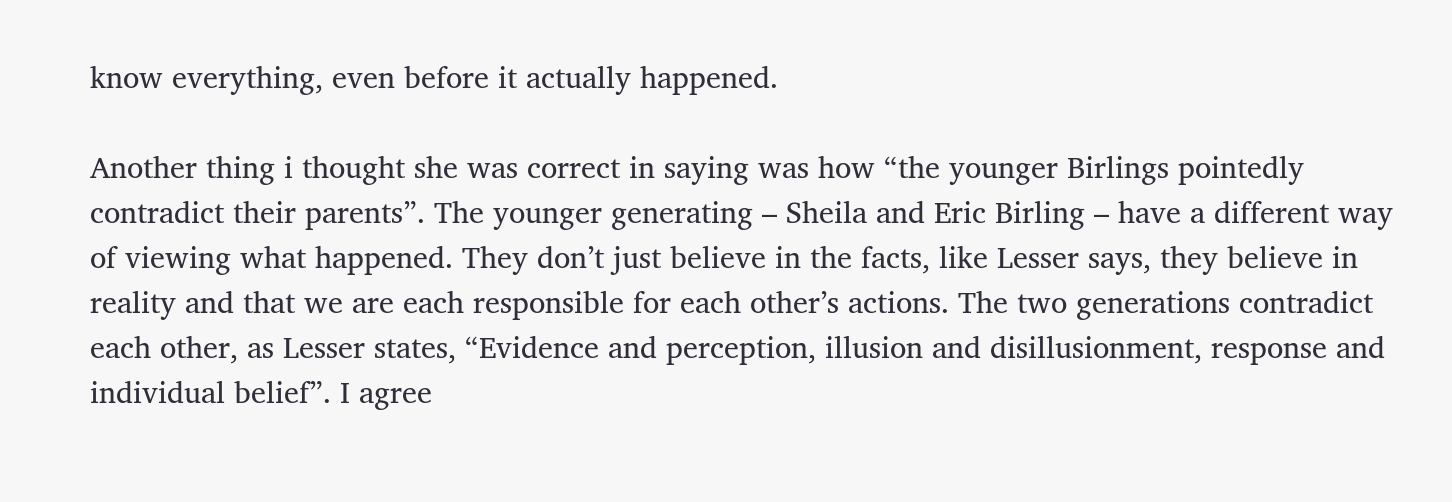know everything, even before it actually happened.

Another thing i thought she was correct in saying was how “the younger Birlings pointedly contradict their parents”. The younger generating – Sheila and Eric Birling – have a different way of viewing what happened. They don’t just believe in the facts, like Lesser says, they believe in reality and that we are each responsible for each other’s actions. The two generations contradict each other, as Lesser states, “Evidence and perception, illusion and disillusionment, response and individual belief”. I agree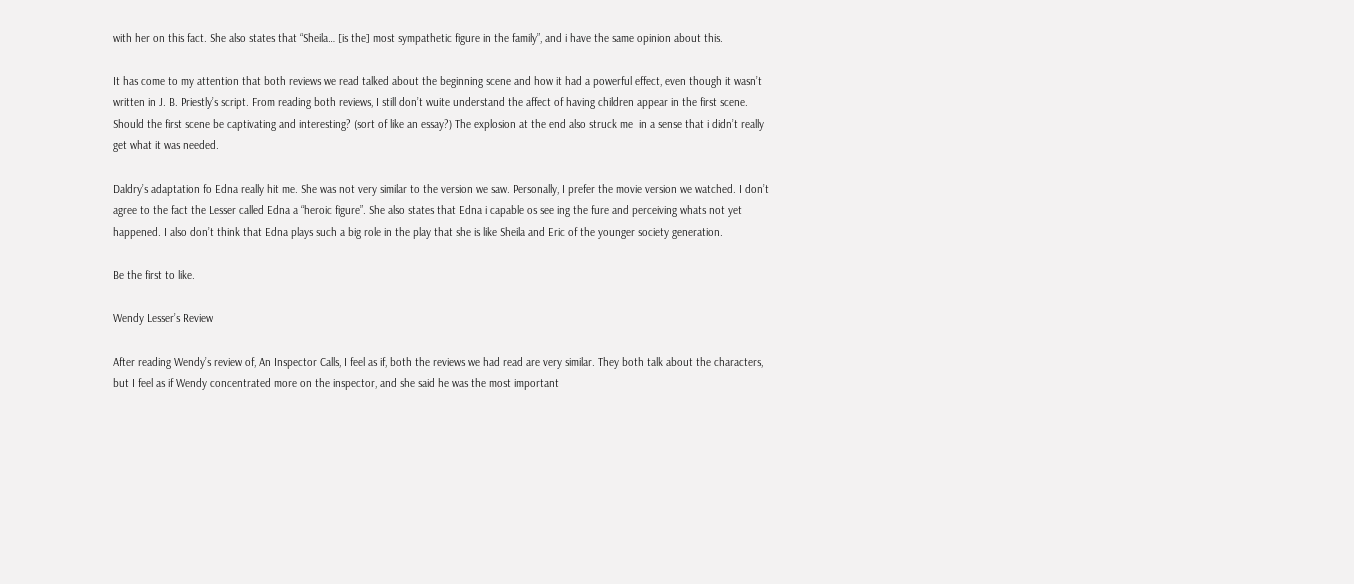with her on this fact. She also states that “Sheila… [is the] most sympathetic figure in the family”, and i have the same opinion about this.

It has come to my attention that both reviews we read talked about the beginning scene and how it had a powerful effect, even though it wasn’t written in J. B. Priestly’s script. From reading both reviews, I still don’t wuite understand the affect of having children appear in the first scene. Should the first scene be captivating and interesting? (sort of like an essay?) The explosion at the end also struck me  in a sense that i didn’t really get what it was needed.

Daldry’s adaptation fo Edna really hit me. She was not very similar to the version we saw. Personally, I prefer the movie version we watched. I don’t agree to the fact the Lesser called Edna a “heroic figure”. She also states that Edna i capable os see ing the fure and perceiving whats not yet happened. I also don’t think that Edna plays such a big role in the play that she is like Sheila and Eric of the younger society generation.

Be the first to like.

Wendy Lesser’s Review

After reading Wendy’s review of, An Inspector Calls, I feel as if, both the reviews we had read are very similar. They both talk about the characters, but I feel as if Wendy concentrated more on the inspector, and she said he was the most important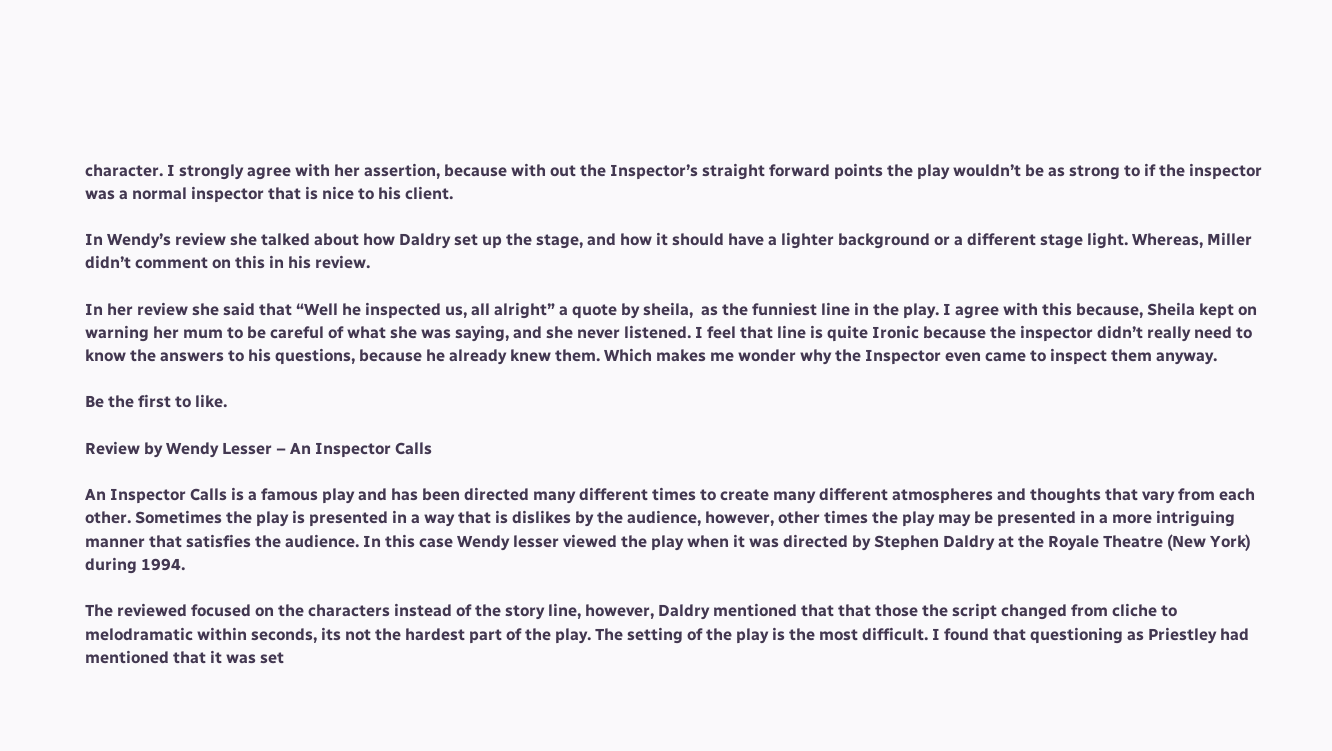character. I strongly agree with her assertion, because with out the Inspector’s straight forward points the play wouldn’t be as strong to if the inspector was a normal inspector that is nice to his client.

In Wendy’s review she talked about how Daldry set up the stage, and how it should have a lighter background or a different stage light. Whereas, Miller didn’t comment on this in his review.

In her review she said that “Well he inspected us, all alright” a quote by sheila,  as the funniest line in the play. I agree with this because, Sheila kept on warning her mum to be careful of what she was saying, and she never listened. I feel that line is quite Ironic because the inspector didn’t really need to know the answers to his questions, because he already knew them. Which makes me wonder why the Inspector even came to inspect them anyway.

Be the first to like.

Review by Wendy Lesser – An Inspector Calls

An Inspector Calls is a famous play and has been directed many different times to create many different atmospheres and thoughts that vary from each other. Sometimes the play is presented in a way that is dislikes by the audience, however, other times the play may be presented in a more intriguing manner that satisfies the audience. In this case Wendy lesser viewed the play when it was directed by Stephen Daldry at the Royale Theatre (New York) during 1994.

The reviewed focused on the characters instead of the story line, however, Daldry mentioned that that those the script changed from cliche to melodramatic within seconds, its not the hardest part of the play. The setting of the play is the most difficult. I found that questioning as Priestley had mentioned that it was set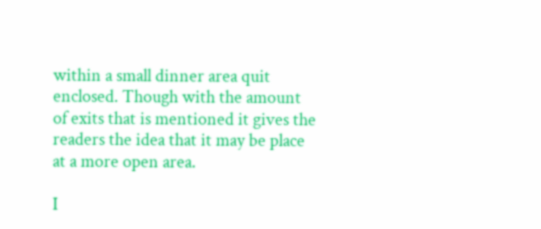within a small dinner area quit enclosed. Though with the amount of exits that is mentioned it gives the readers the idea that it may be place at a more open area.

I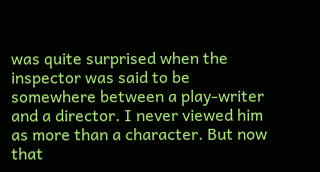was quite surprised when the inspector was said to be somewhere between a play-writer and a director. I never viewed him as more than a character. But now that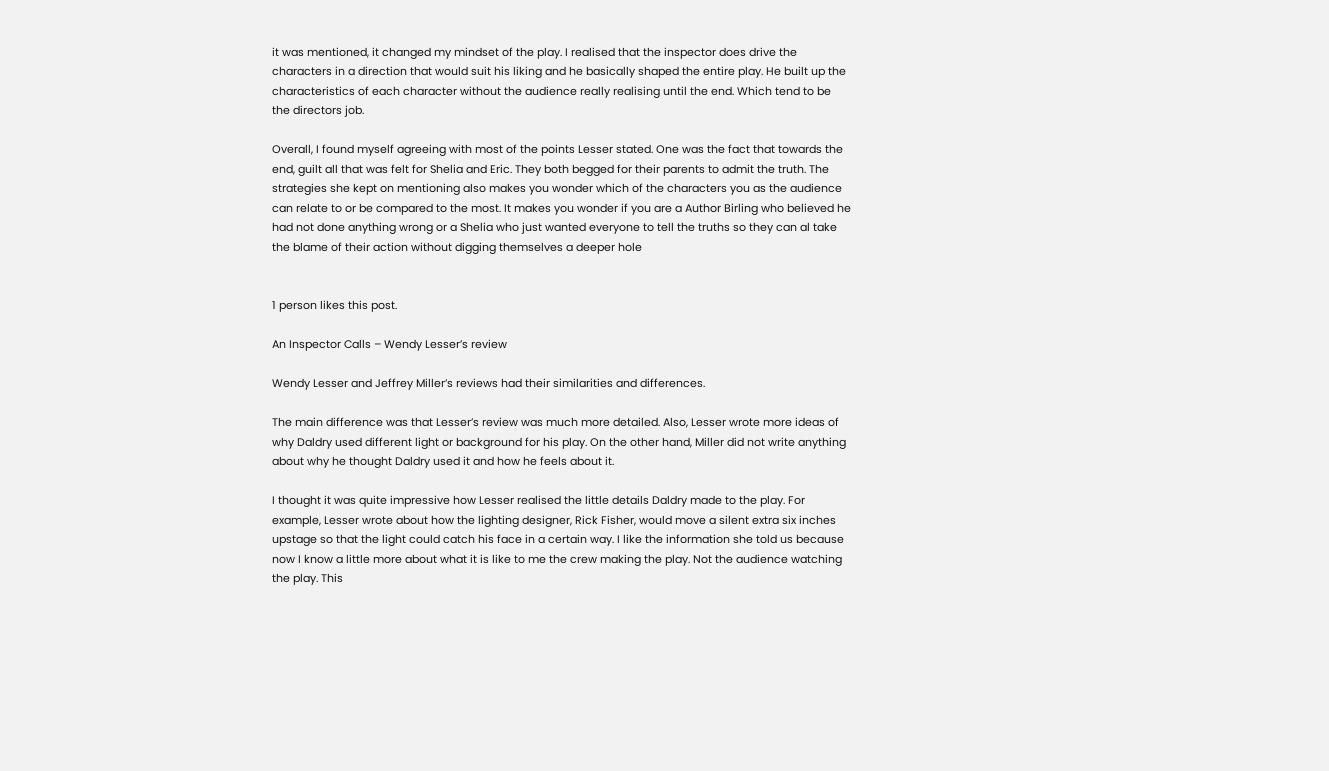it was mentioned, it changed my mindset of the play. I realised that the inspector does drive the characters in a direction that would suit his liking and he basically shaped the entire play. He built up the characteristics of each character without the audience really realising until the end. Which tend to be the directors job.

Overall, I found myself agreeing with most of the points Lesser stated. One was the fact that towards the end, guilt all that was felt for Shelia and Eric. They both begged for their parents to admit the truth. The strategies she kept on mentioning also makes you wonder which of the characters you as the audience can relate to or be compared to the most. It makes you wonder if you are a Author Birling who believed he had not done anything wrong or a Shelia who just wanted everyone to tell the truths so they can al take the blame of their action without digging themselves a deeper hole


1 person likes this post.

An Inspector Calls – Wendy Lesser’s review

Wendy Lesser and Jeffrey Miller’s reviews had their similarities and differences.

The main difference was that Lesser’s review was much more detailed. Also, Lesser wrote more ideas of why Daldry used different light or background for his play. On the other hand, Miller did not write anything about why he thought Daldry used it and how he feels about it.

I thought it was quite impressive how Lesser realised the little details Daldry made to the play. For example, Lesser wrote about how the lighting designer, Rick Fisher, would move a silent extra six inches upstage so that the light could catch his face in a certain way. I like the information she told us because now I know a little more about what it is like to me the crew making the play. Not the audience watching the play. This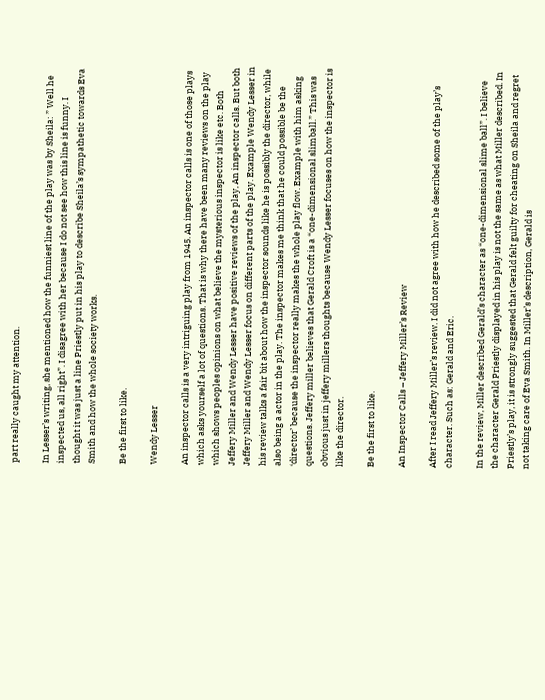part really caught my attention.

In Lesser’s writing, she mentioned how the funniest line of the play was by Sheila: ” Well he inspected us, all right”. I disagree with her because I do not see how this line is funny. I thought it was just a line Priestly put in his play to describe Sheila’s sympathetic towards Eva Smith and how the whole society works.

Be the first to like.

Wendy Lesser

An inspector calls is a very intriguing play from 1945. An inspector calls is one of those plays which asks yourself a lot of questions. That is why there have been many reviews on the play which shows peoples opinions on what believe the mysterious inspector is like etc. Both Jeffery Miller and Wendy Lesser have positive reviews of the play, An inspector calls. But both Jeffery Miller and Wendy Lesser focus on different parts of the play. Example Wendy Lesser in his review talks a fair bit about how the inspector sounds like he is possibly the director, while also being a actor in the play. The inspector makes me think that he could possible be the ‘director’ because the inspector really makes the whole play flow. Example with him asking questions. Jeffery miller believes that Gerald Croft is a “one-dimensional slimball.” This was obvious just in jeffery millers thoughts because Wendy Lesser focuses on how the inspector is like the director.

Be the first to like.

An Inspector Calls – Jeffery Miller’s Review

After I read Jeffery Miller’s review. I did not agree with how he described some of the play’s character. Such as: Gerald and Eric.

In the review, Miller described Gerald’s character as “one-dimensional slime ball”. I believe the character Gerald Priestly displayed in his play is not the same as what Miller described. In Priestly’s play, it is strongly suggested that Gerald felt guilty for cheating on Sheila and regret not taking care of Eva Smith. In Miller’s description, Gerald is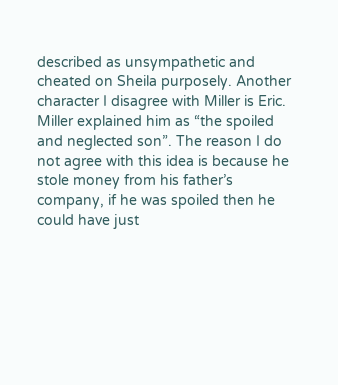described as unsympathetic and cheated on Sheila purposely. Another character I disagree with Miller is Eric. Miller explained him as “the spoiled and neglected son”. The reason I do not agree with this idea is because he stole money from his father’s company, if he was spoiled then he could have just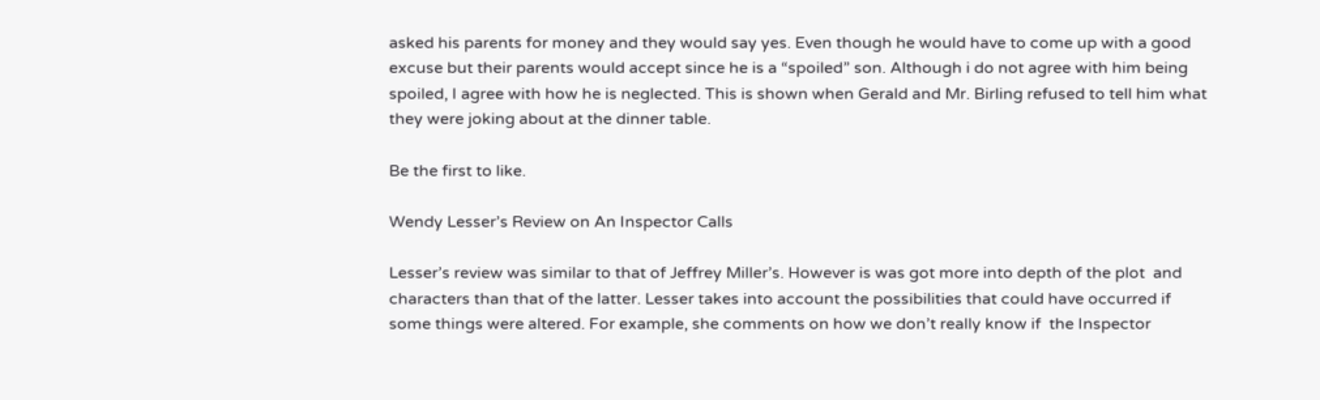asked his parents for money and they would say yes. Even though he would have to come up with a good excuse but their parents would accept since he is a “spoiled” son. Although i do not agree with him being spoiled, I agree with how he is neglected. This is shown when Gerald and Mr. Birling refused to tell him what they were joking about at the dinner table.

Be the first to like.

Wendy Lesser’s Review on An Inspector Calls

Lesser’s review was similar to that of Jeffrey Miller’s. However is was got more into depth of the plot  and characters than that of the latter. Lesser takes into account the possibilities that could have occurred if some things were altered. For example, she comments on how we don’t really know if  the Inspector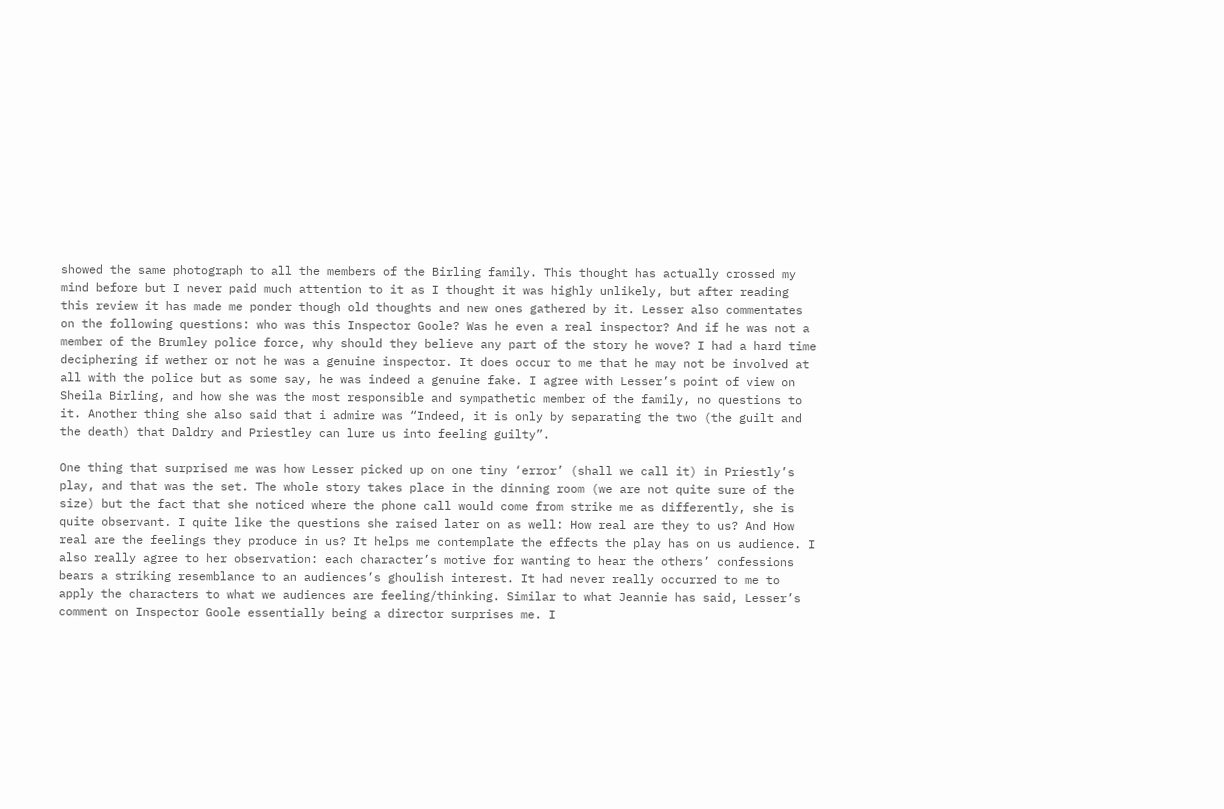showed the same photograph to all the members of the Birling family. This thought has actually crossed my mind before but I never paid much attention to it as I thought it was highly unlikely, but after reading this review it has made me ponder though old thoughts and new ones gathered by it. Lesser also commentates on the following questions: who was this Inspector Goole? Was he even a real inspector? And if he was not a member of the Brumley police force, why should they believe any part of the story he wove? I had a hard time deciphering if wether or not he was a genuine inspector. It does occur to me that he may not be involved at all with the police but as some say, he was indeed a genuine fake. I agree with Lesser’s point of view on Sheila Birling, and how she was the most responsible and sympathetic member of the family, no questions to it. Another thing she also said that i admire was “Indeed, it is only by separating the two (the guilt and the death) that Daldry and Priestley can lure us into feeling guilty”.

One thing that surprised me was how Lesser picked up on one tiny ‘error’ (shall we call it) in Priestly’s play, and that was the set. The whole story takes place in the dinning room (we are not quite sure of the size) but the fact that she noticed where the phone call would come from strike me as differently, she is quite observant. I quite like the questions she raised later on as well: How real are they to us? And How real are the feelings they produce in us? It helps me contemplate the effects the play has on us audience. I also really agree to her observation: each character’s motive for wanting to hear the others’ confessions bears a striking resemblance to an audiences’s ghoulish interest. It had never really occurred to me to apply the characters to what we audiences are feeling/thinking. Similar to what Jeannie has said, Lesser’s comment on Inspector Goole essentially being a director surprises me. I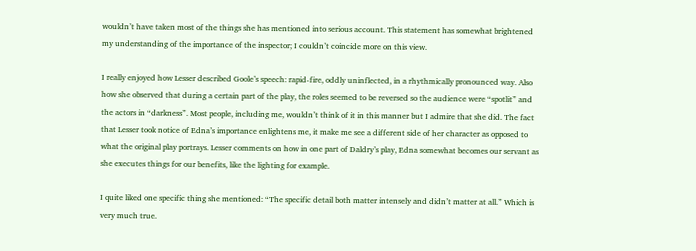wouldn’t have taken most of the things she has mentioned into serious account. This statement has somewhat brightened my understanding of the importance of the inspector; I couldn’t coincide more on this view.

I really enjoyed how Lesser described Goole’s speech: rapid-fire, oddly uninflected, in a rhythmically pronounced way. Also how she observed that during a certain part of the play, the roles seemed to be reversed so the audience were “spotlit” and the actors in “darkness”. Most people, including me, wouldn’t think of it in this manner but I admire that she did. The fact that Lesser took notice of Edna’s importance enlightens me, it make me see a different side of her character as opposed to what the original play portrays. Lesser comments on how in one part of Daldry’s play, Edna somewhat becomes our servant as she executes things for our benefits, like the lighting for example.

I quite liked one specific thing she mentioned: “The specific detail both matter intensely and didn’t matter at all.” Which is very much true.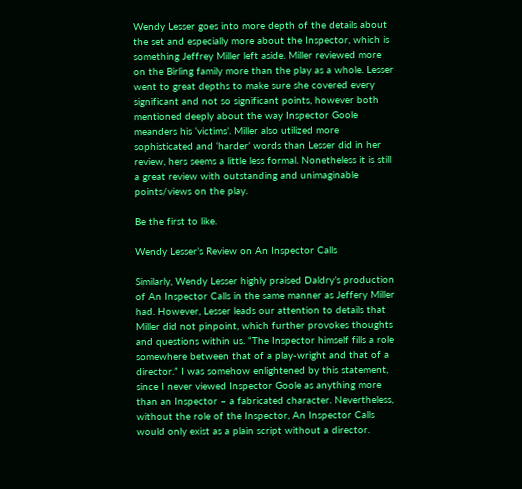Wendy Lesser goes into more depth of the details about the set and especially more about the Inspector, which is something Jeffrey Miller left aside. Miller reviewed more on the Birling family more than the play as a whole. Lesser went to great depths to make sure she covered every significant and not so significant points, however both mentioned deeply about the way Inspector Goole meanders his ‘victims’. Miller also utilized more sophisticated and ‘harder’ words than Lesser did in her review, hers seems a little less formal. Nonetheless it is still a great review with outstanding and unimaginable points/views on the play.

Be the first to like.

Wendy Lesser’s Review on An Inspector Calls

Similarly, Wendy Lesser highly praised Daldry’s production of An Inspector Calls in the same manner as Jeffery Miller had. However, Lesser leads our attention to details that Miller did not pinpoint, which further provokes thoughts and questions within us. “The Inspector himself fills a role somewhere between that of a play-wright and that of a director.” I was somehow enlightened by this statement, since I never viewed Inspector Goole as anything more than an Inspector – a fabricated character. Nevertheless, without the role of the Inspector, An Inspector Calls would only exist as a plain script without a director.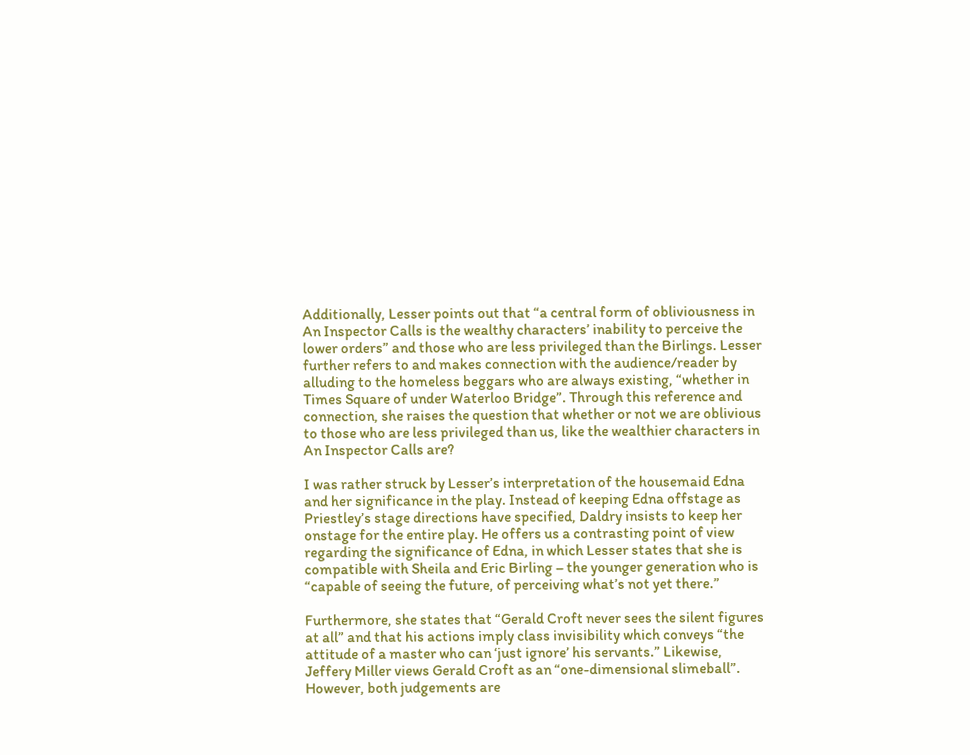Additionally, Lesser points out that “a central form of obliviousness in An Inspector Calls is the wealthy characters’ inability to perceive the lower orders” and those who are less privileged than the Birlings. Lesser further refers to and makes connection with the audience/reader by alluding to the homeless beggars who are always existing, “whether in Times Square of under Waterloo Bridge”. Through this reference and connection, she raises the question that whether or not we are oblivious to those who are less privileged than us, like the wealthier characters in An Inspector Calls are?

I was rather struck by Lesser’s interpretation of the housemaid Edna and her significance in the play. Instead of keeping Edna offstage as Priestley’s stage directions have specified, Daldry insists to keep her onstage for the entire play. He offers us a contrasting point of view regarding the significance of Edna, in which Lesser states that she is compatible with Sheila and Eric Birling – the younger generation who is “capable of seeing the future, of perceiving what’s not yet there.”

Furthermore, she states that “Gerald Croft never sees the silent figures at all” and that his actions imply class invisibility which conveys “the attitude of a master who can ‘just ignore’ his servants.” Likewise, Jeffery Miller views Gerald Croft as an “one-dimensional slimeball”. However, both judgements are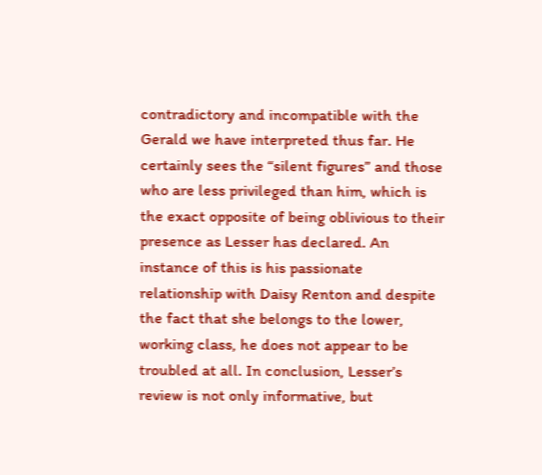contradictory and incompatible with the Gerald we have interpreted thus far. He certainly sees the “silent figures” and those who are less privileged than him, which is the exact opposite of being oblivious to their presence as Lesser has declared. An instance of this is his passionate relationship with Daisy Renton and despite the fact that she belongs to the lower, working class, he does not appear to be troubled at all. In conclusion, Lesser’s review is not only informative, but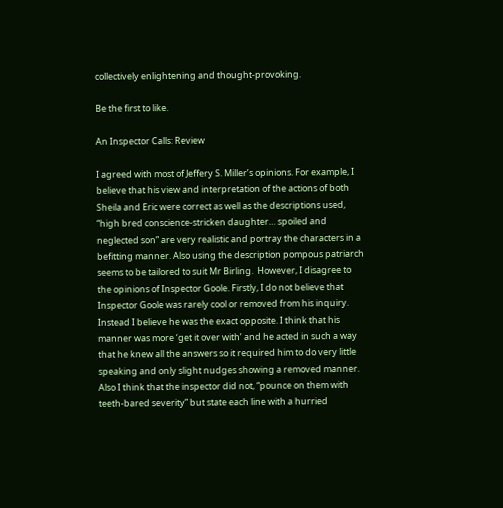collectively enlightening and thought-provoking.

Be the first to like.

An Inspector Calls: Review

I agreed with most of Jeffery S. Miller’s opinions. For example, I believe that his view and interpretation of the actions of both Sheila and Eric were correct as well as the descriptions used, “high bred conscience-stricken daughter… spoiled and neglected son” are very realistic and portray the characters in a befitting manner. Also using the description pompous patriarch seems to be tailored to suit Mr Birling.  However, I disagree to the opinions of Inspector Goole. Firstly, I do not believe that Inspector Goole was rarely cool or removed from his inquiry. Instead I believe he was the exact opposite. I think that his manner was more ‘get it over with’ and he acted in such a way that he knew all the answers so it required him to do very little speaking and only slight nudges showing a removed manner. Also I think that the inspector did not, “pounce on them with teeth-bared severity” but state each line with a hurried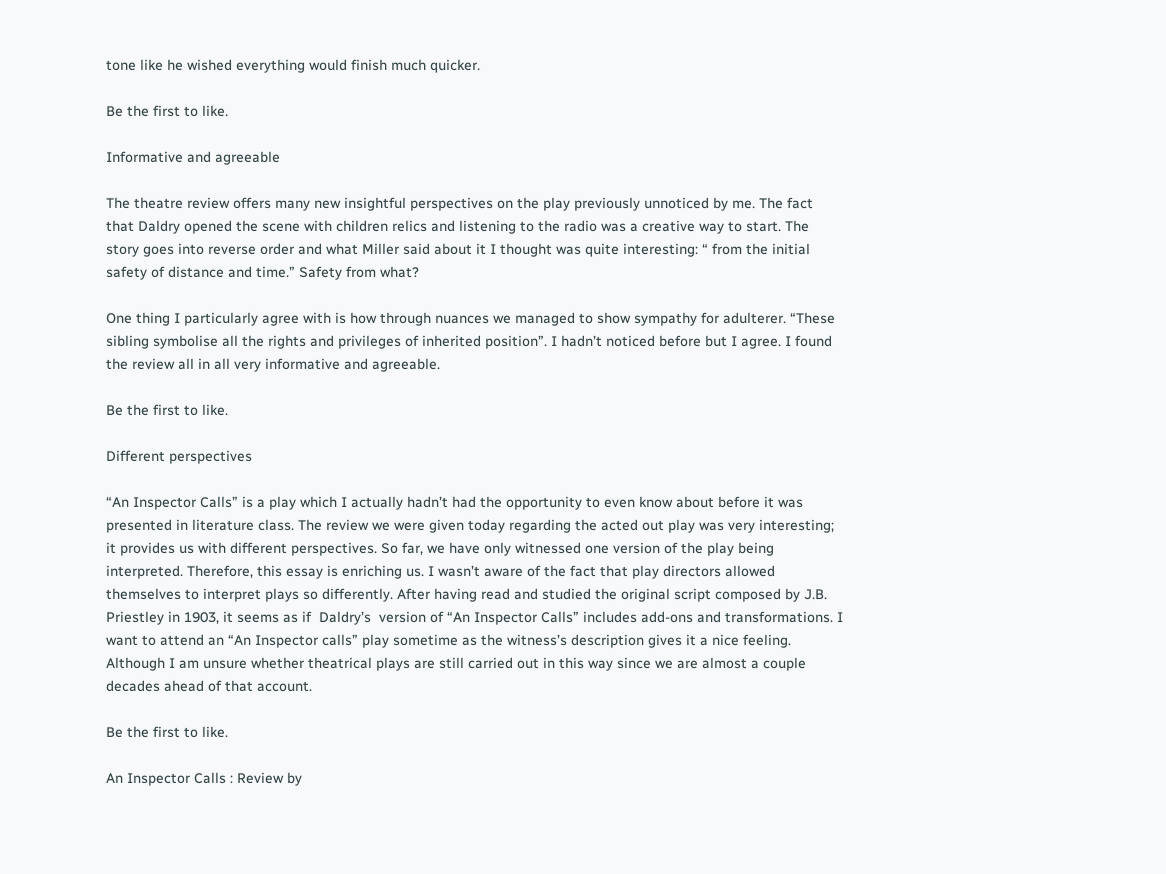tone like he wished everything would finish much quicker.

Be the first to like.

Informative and agreeable

The theatre review offers many new insightful perspectives on the play previously unnoticed by me. The fact that Daldry opened the scene with children relics and listening to the radio was a creative way to start. The story goes into reverse order and what Miller said about it I thought was quite interesting: “ from the initial safety of distance and time.” Safety from what?

One thing I particularly agree with is how through nuances we managed to show sympathy for adulterer. “These sibling symbolise all the rights and privileges of inherited position”. I hadn’t noticed before but I agree. I found the review all in all very informative and agreeable.

Be the first to like.

Different perspectives

“An Inspector Calls” is a play which I actually hadn’t had the opportunity to even know about before it was presented in literature class. The review we were given today regarding the acted out play was very interesting; it provides us with different perspectives. So far, we have only witnessed one version of the play being interpreted. Therefore, this essay is enriching us. I wasn’t aware of the fact that play directors allowed themselves to interpret plays so differently. After having read and studied the original script composed by J.B. Priestley in 1903, it seems as if  Daldry’s  version of “An Inspector Calls” includes add-ons and transformations. I want to attend an “An Inspector calls” play sometime as the witness’s description gives it a nice feeling. Although I am unsure whether theatrical plays are still carried out in this way since we are almost a couple decades ahead of that account.

Be the first to like.

An Inspector Calls : Review by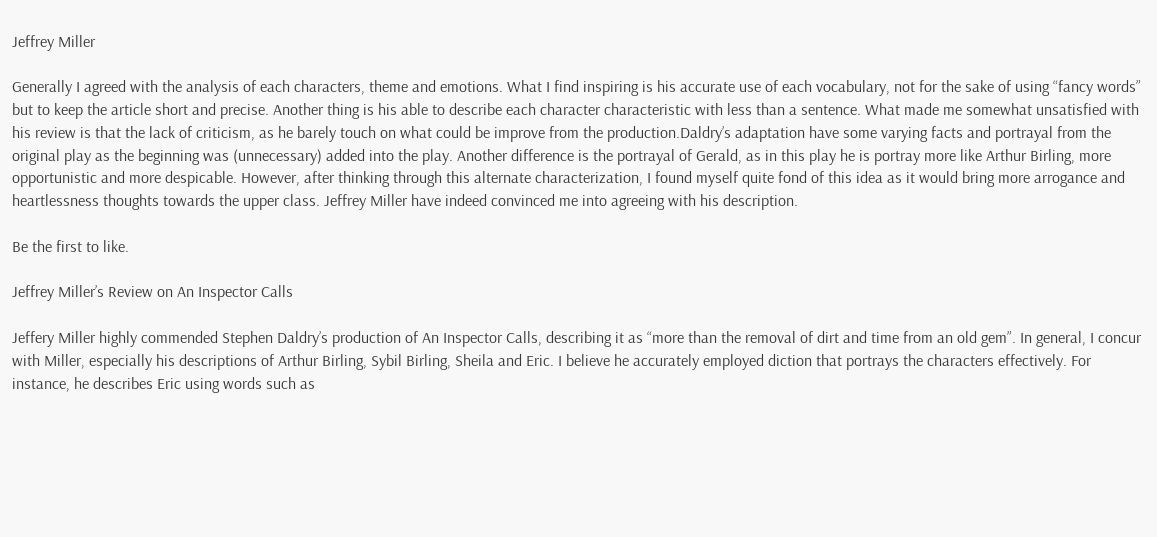Jeffrey Miller

Generally I agreed with the analysis of each characters, theme and emotions. What I find inspiring is his accurate use of each vocabulary, not for the sake of using “fancy words” but to keep the article short and precise. Another thing is his able to describe each character characteristic with less than a sentence. What made me somewhat unsatisfied with his review is that the lack of criticism, as he barely touch on what could be improve from the production.Daldry’s adaptation have some varying facts and portrayal from the original play as the beginning was (unnecessary) added into the play. Another difference is the portrayal of Gerald, as in this play he is portray more like Arthur Birling, more opportunistic and more despicable. However, after thinking through this alternate characterization, I found myself quite fond of this idea as it would bring more arrogance and heartlessness thoughts towards the upper class. Jeffrey Miller have indeed convinced me into agreeing with his description.

Be the first to like.

Jeffrey Miller’s Review on An Inspector Calls

Jeffery Miller highly commended Stephen Daldry’s production of An Inspector Calls, describing it as “more than the removal of dirt and time from an old gem”. In general, I concur with Miller, especially his descriptions of Arthur Birling, Sybil Birling, Sheila and Eric. I believe he accurately employed diction that portrays the characters effectively. For instance, he describes Eric using words such as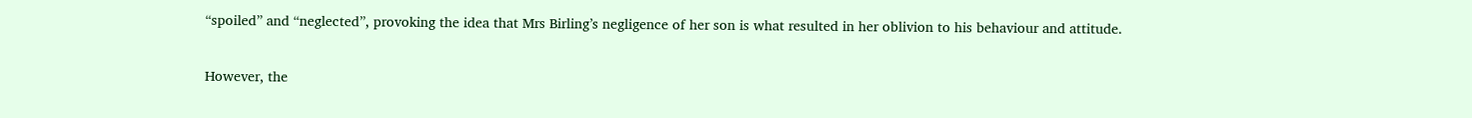“spoiled” and “neglected”, provoking the idea that Mrs Birling’s negligence of her son is what resulted in her oblivion to his behaviour and attitude.

However, the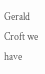Gerald Croft we have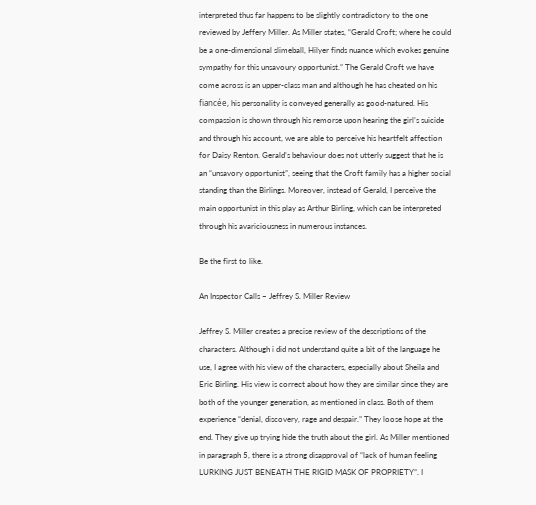interpreted thus far happens to be slightly contradictory to the one reviewed by Jeffery Miller. As Miller states, “Gerald Croft; where he could be a one-dimensional slimeball, Hilyer finds nuance which evokes genuine sympathy for this unsavoury opportunist.” The Gerald Croft we have come across is an upper-class man and although he has cheated on his fiancée, his personality is conveyed generally as good-natured. His compassion is shown through his remorse upon hearing the girl’s suicide and through his account, we are able to perceive his heartfelt affection for Daisy Renton. Gerald’s behaviour does not utterly suggest that he is an “unsavory opportunist”, seeing that the Croft family has a higher social standing than the Birlings. Moreover, instead of Gerald, I perceive the main opportunist in this play as Arthur Birling, which can be interpreted through his avariciousness in numerous instances.

Be the first to like.

An Inspector Calls – Jeffrey S. Miller Review

Jeffrey S. Miller creates a precise review of the descriptions of the characters. Although i did not understand quite a bit of the language he use, I agree with his view of the characters, especially about Sheila and Eric Birling. His view is correct about how they are similar since they are both of the younger generation, as mentioned in class. Both of them experience “denial, discovery, rage and despair.” They loose hope at the end. They give up trying hide the truth about the girl. As Miller mentioned in paragraph 5, there is a strong disapproval of “lack of human feeling LURKING JUST BENEATH THE RIGID MASK OF PROPRIETY”. I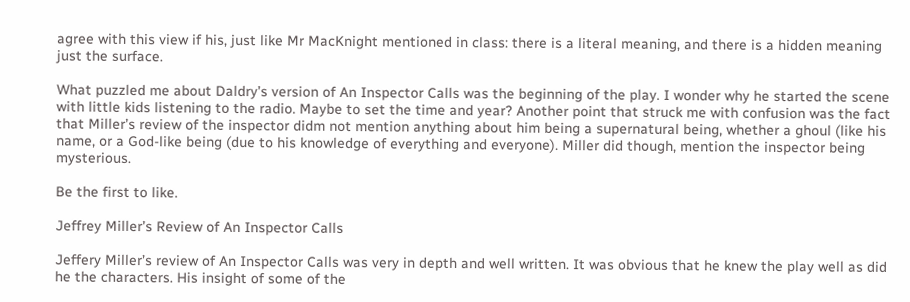agree with this view if his, just like Mr MacKnight mentioned in class: there is a literal meaning, and there is a hidden meaning just the surface.

What puzzled me about Daldry’s version of An Inspector Calls was the beginning of the play. I wonder why he started the scene with little kids listening to the radio. Maybe to set the time and year? Another point that struck me with confusion was the fact that Miller’s review of the inspector didm not mention anything about him being a supernatural being, whether a ghoul (like his name, or a God-like being (due to his knowledge of everything and everyone). Miller did though, mention the inspector being mysterious.

Be the first to like.

Jeffrey Miller’s Review of An Inspector Calls

Jeffery Miller’s review of An Inspector Calls was very in depth and well written. It was obvious that he knew the play well as did he the characters. His insight of some of the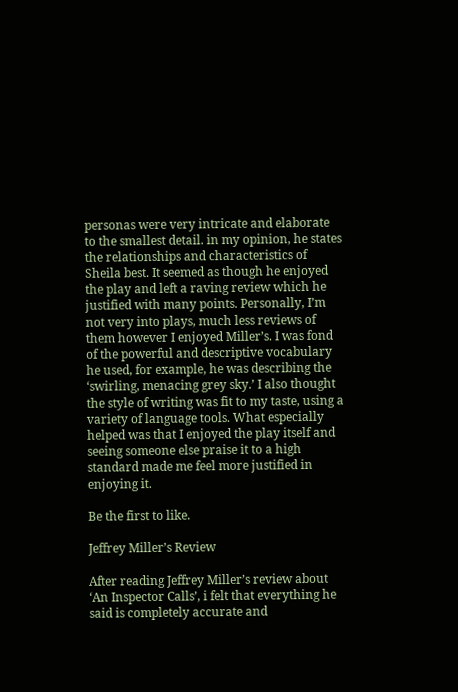personas were very intricate and elaborate to the smallest detail. in my opinion, he states the relationships and characteristics of Sheila best. It seemed as though he enjoyed the play and left a raving review which he justified with many points. Personally, I’m not very into plays, much less reviews of them however I enjoyed Miller’s. I was fond of the powerful and descriptive vocabulary he used, for example, he was describing the  ‘swirling, menacing grey sky.’ I also thought the style of writing was fit to my taste, using a variety of language tools. What especially helped was that I enjoyed the play itself and seeing someone else praise it to a high standard made me feel more justified in enjoying it.

Be the first to like.

Jeffrey Miller’s Review

After reading Jeffrey Miller’s review about ‘An Inspector Calls’, i felt that everything he said is completely accurate and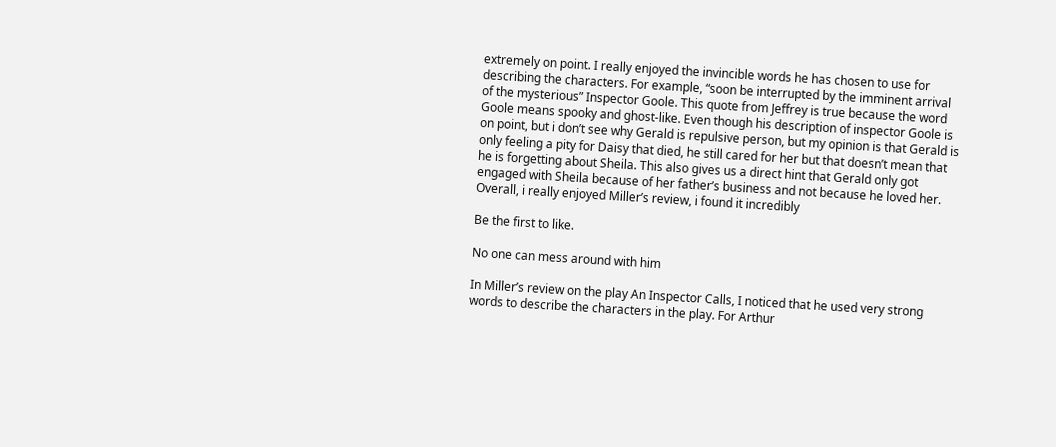extremely on point. I really enjoyed the invincible words he has chosen to use for describing the characters. For example, “soon be interrupted by the imminent arrival of the mysterious” Inspector Goole. This quote from Jeffrey is true because the word Goole means spooky and ghost-like. Even though his description of inspector Goole is on point, but i don’t see why Gerald is repulsive person, but my opinion is that Gerald is only feeling a pity for Daisy that died, he still cared for her but that doesn’t mean that he is forgetting about Sheila. This also gives us a direct hint that Gerald only got engaged with Sheila because of her father’s business and not because he loved her. Overall, i really enjoyed Miller’s review, i found it incredibly

Be the first to like.

No one can mess around with him

In Miller’s review on the play An Inspector Calls, I noticed that he used very strong words to describe the characters in the play. For Arthur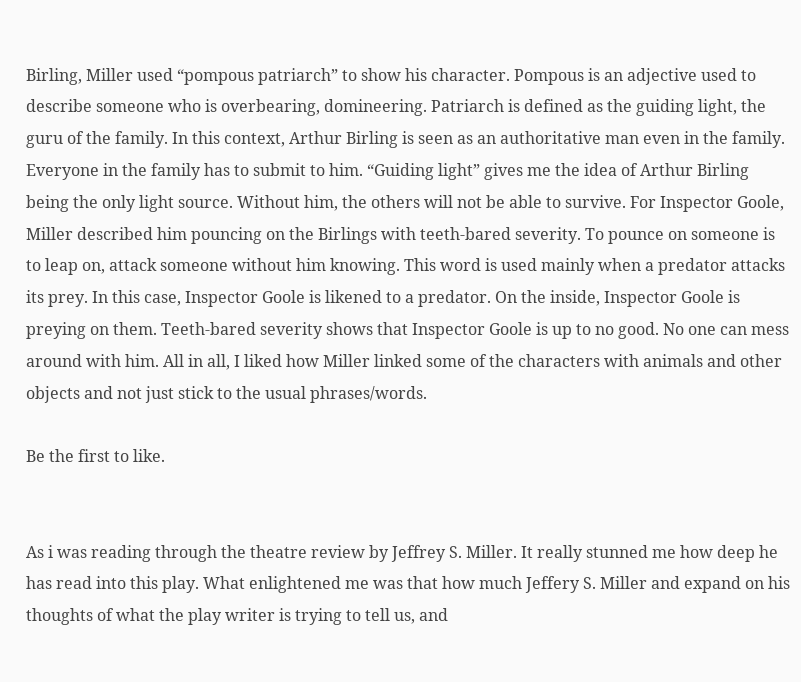Birling, Miller used “pompous patriarch” to show his character. Pompous is an adjective used to describe someone who is overbearing, domineering. Patriarch is defined as the guiding light, the guru of the family. In this context, Arthur Birling is seen as an authoritative man even in the family. Everyone in the family has to submit to him. “Guiding light” gives me the idea of Arthur Birling being the only light source. Without him, the others will not be able to survive. For Inspector Goole, Miller described him pouncing on the Birlings with teeth-bared severity. To pounce on someone is to leap on, attack someone without him knowing. This word is used mainly when a predator attacks its prey. In this case, Inspector Goole is likened to a predator. On the inside, Inspector Goole is preying on them. Teeth-bared severity shows that Inspector Goole is up to no good. No one can mess around with him. All in all, I liked how Miller linked some of the characters with animals and other objects and not just stick to the usual phrases/words.

Be the first to like.


As i was reading through the theatre review by Jeffrey S. Miller. It really stunned me how deep he has read into this play. What enlightened me was that how much Jeffery S. Miller and expand on his thoughts of what the play writer is trying to tell us, and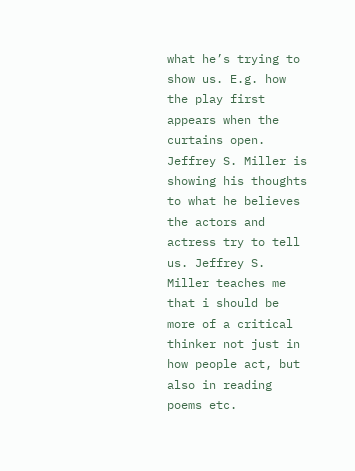what he’s trying to show us. E.g. how the play first appears when the curtains open. Jeffrey S. Miller is showing his thoughts to what he believes the actors and actress try to tell us. Jeffrey S. Miller teaches me that i should be more of a critical thinker not just in how people act, but also in reading poems etc.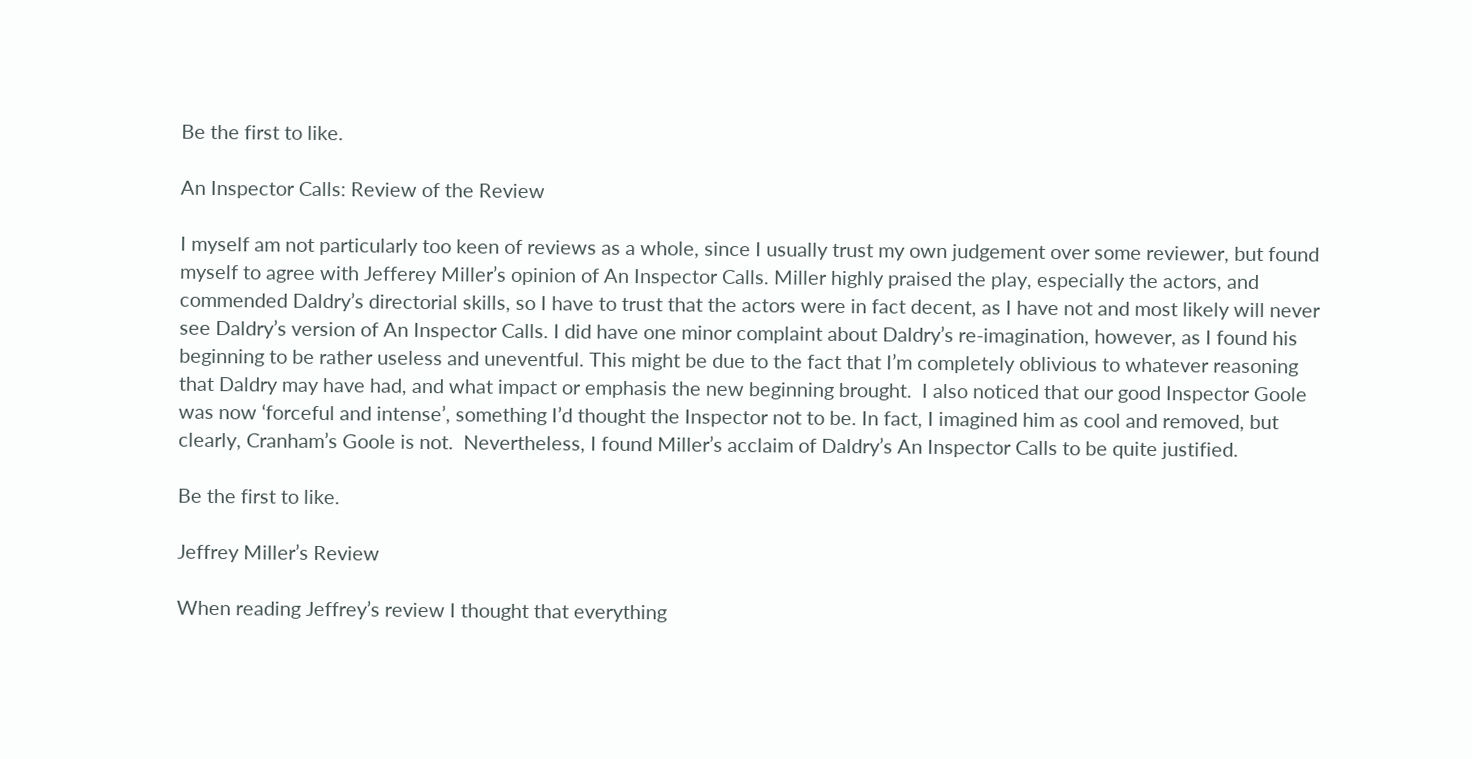Be the first to like.

An Inspector Calls: Review of the Review

I myself am not particularly too keen of reviews as a whole, since I usually trust my own judgement over some reviewer, but found myself to agree with Jefferey Miller’s opinion of An Inspector Calls. Miller highly praised the play, especially the actors, and commended Daldry’s directorial skills, so I have to trust that the actors were in fact decent, as I have not and most likely will never see Daldry’s version of An Inspector Calls. I did have one minor complaint about Daldry’s re-imagination, however, as I found his beginning to be rather useless and uneventful. This might be due to the fact that I’m completely oblivious to whatever reasoning that Daldry may have had, and what impact or emphasis the new beginning brought.  I also noticed that our good Inspector Goole was now ‘forceful and intense’, something I’d thought the Inspector not to be. In fact, I imagined him as cool and removed, but clearly, Cranham’s Goole is not.  Nevertheless, I found Miller’s acclaim of Daldry’s An Inspector Calls to be quite justified.

Be the first to like.

Jeffrey Miller’s Review

When reading Jeffrey’s review I thought that everything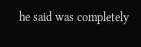he said was completely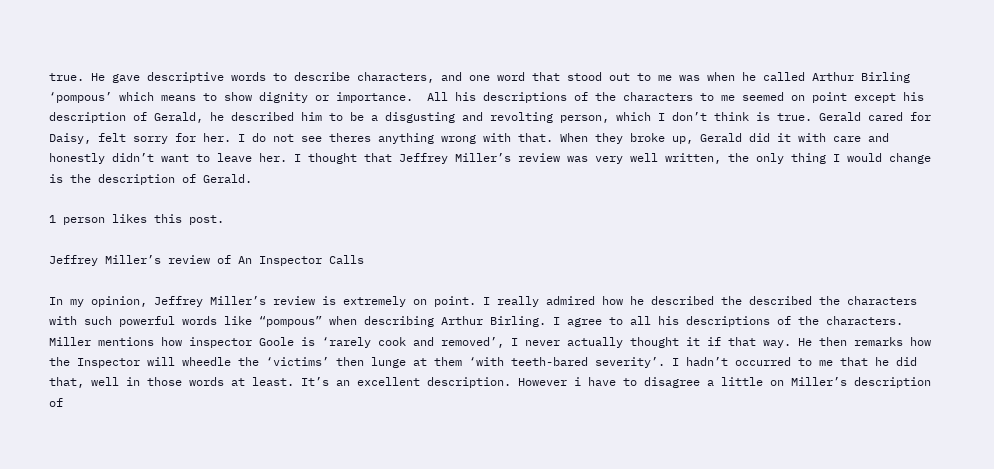true. He gave descriptive words to describe characters, and one word that stood out to me was when he called Arthur Birling ‘pompous’ which means to show dignity or importance.  All his descriptions of the characters to me seemed on point except his description of Gerald, he described him to be a disgusting and revolting person, which I don’t think is true. Gerald cared for Daisy, felt sorry for her. I do not see theres anything wrong with that. When they broke up, Gerald did it with care and honestly didn’t want to leave her. I thought that Jeffrey Miller’s review was very well written, the only thing I would change is the description of Gerald.

1 person likes this post.

Jeffrey Miller’s review of An Inspector Calls

In my opinion, Jeffrey Miller’s review is extremely on point. I really admired how he described the described the characters with such powerful words like “pompous” when describing Arthur Birling. I agree to all his descriptions of the characters. Miller mentions how inspector Goole is ‘rarely cook and removed’, I never actually thought it if that way. He then remarks how the Inspector will wheedle the ‘victims’ then lunge at them ‘with teeth-bared severity’. I hadn’t occurred to me that he did that, well in those words at least. It’s an excellent description. However i have to disagree a little on Miller’s description of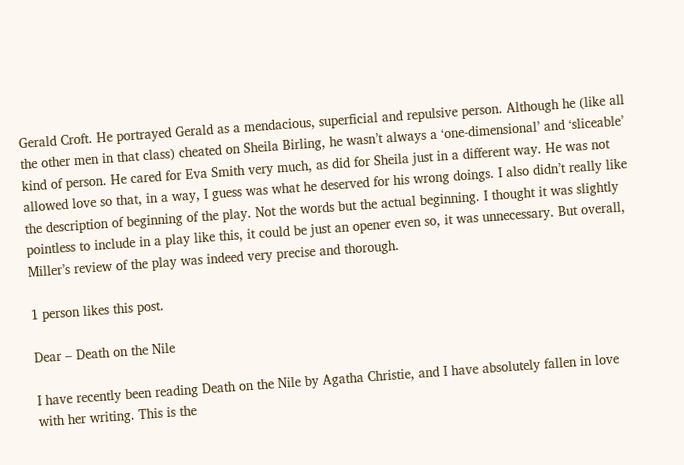Gerald Croft. He portrayed Gerald as a mendacious, superficial and repulsive person. Although he (like all the other men in that class) cheated on Sheila Birling, he wasn’t always a ‘one-dimensional’ and ‘sliceable’ kind of person. He cared for Eva Smith very much, as did for Sheila just in a different way. He was not allowed love so that, in a way, I guess was what he deserved for his wrong doings. I also didn’t really like the description of beginning of the play. Not the words but the actual beginning. I thought it was slightly pointless to include in a play like this, it could be just an opener even so, it was unnecessary. But overall, Miller’s review of the play was indeed very precise and thorough.

1 person likes this post.

Dear – Death on the Nile

I have recently been reading Death on the Nile by Agatha Christie, and I have absolutely fallen in love with her writing. This is the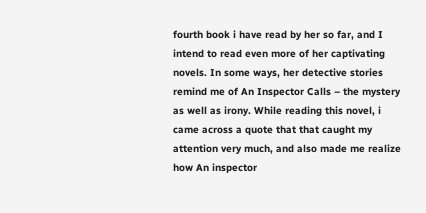fourth book i have read by her so far, and I intend to read even more of her captivating novels. In some ways, her detective stories remind me of An Inspector Calls – the mystery as well as irony. While reading this novel, i came across a quote that that caught my attention very much, and also made me realize how An inspector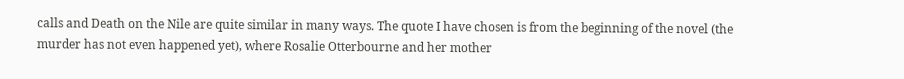calls and Death on the Nile are quite similar in many ways. The quote I have chosen is from the beginning of the novel (the murder has not even happened yet), where Rosalie Otterbourne and her mother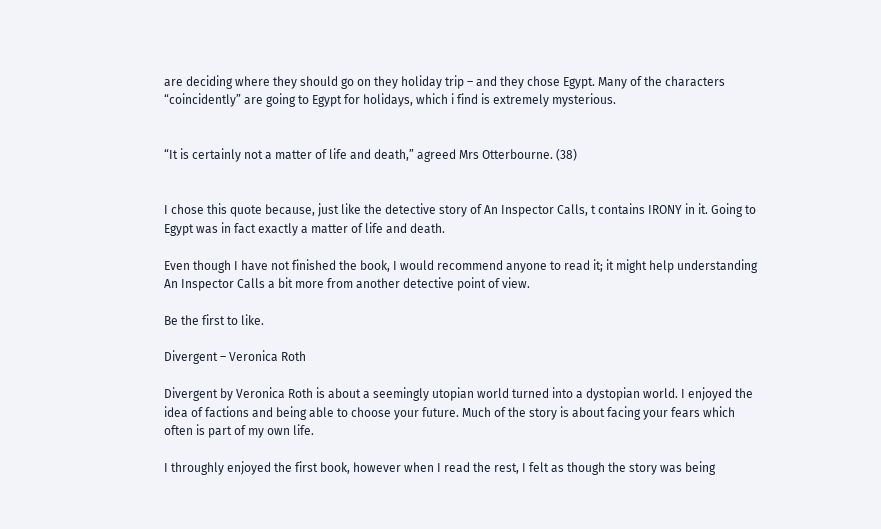are deciding where they should go on they holiday trip – and they chose Egypt. Many of the characters “coincidently” are going to Egypt for holidays, which i find is extremely mysterious.


“It is certainly not a matter of life and death,” agreed Mrs Otterbourne. (38)


I chose this quote because, just like the detective story of An Inspector Calls, t contains IRONY in it. Going to Egypt was in fact exactly a matter of life and death.

Even though I have not finished the book, I would recommend anyone to read it; it might help understanding An Inspector Calls a bit more from another detective point of view.

Be the first to like.

Divergent – Veronica Roth

Divergent by Veronica Roth is about a seemingly utopian world turned into a dystopian world. I enjoyed the idea of factions and being able to choose your future. Much of the story is about facing your fears which often is part of my own life.

I throughly enjoyed the first book, however when I read the rest, I felt as though the story was being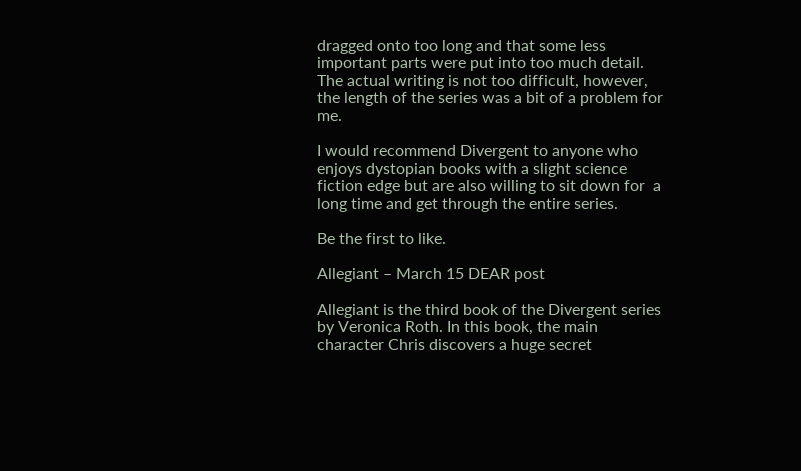dragged onto too long and that some less important parts were put into too much detail. The actual writing is not too difficult, however, the length of the series was a bit of a problem for me.

I would recommend Divergent to anyone who enjoys dystopian books with a slight science fiction edge but are also willing to sit down for  a long time and get through the entire series.

Be the first to like.

Allegiant – March 15 DEAR post

Allegiant is the third book of the Divergent series by Veronica Roth. In this book, the main character Chris discovers a huge secret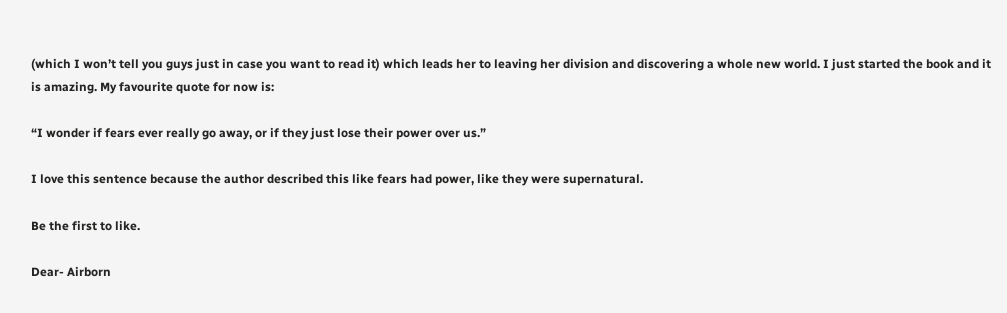(which I won’t tell you guys just in case you want to read it) which leads her to leaving her division and discovering a whole new world. I just started the book and it is amazing. My favourite quote for now is:

“I wonder if fears ever really go away, or if they just lose their power over us.”

I love this sentence because the author described this like fears had power, like they were supernatural.

Be the first to like.

Dear- Airborn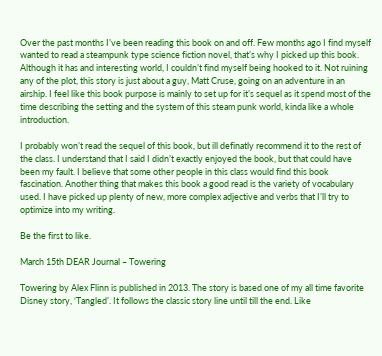Over the past months I’ve been reading this book on and off. Few months ago I find myself wanted to read a steampunk type science fiction novel, that’s why I picked up this book. Although it has and interesting world, I couldn’t find myself being hooked to it. Not ruining any of the plot, this story is just about a guy, Matt Cruse, going on an adventure in an airship. I feel like this book purpose is mainly to set up for it’s sequel as it spend most of the time describing the setting and the system of this steam punk world, kinda like a whole introduction.

I probably won’t read the sequel of this book, but ill definatly recommend it to the rest of the class. I understand that I said I didn’t exactly enjoyed the book, but that could have been my fault. I believe that some other people in this class would find this book fascination. Another thing that makes this book a good read is the variety of vocabulary used. I have picked up plenty of new, more complex adjective and verbs that I’ll try to optimize into my writing.

Be the first to like.

March 15th DEAR Journal – Towering

Towering by Alex Flinn is published in 2013. The story is based one of my all time favorite Disney story, ‘Tangled’. It follows the classic story line until till the end. Like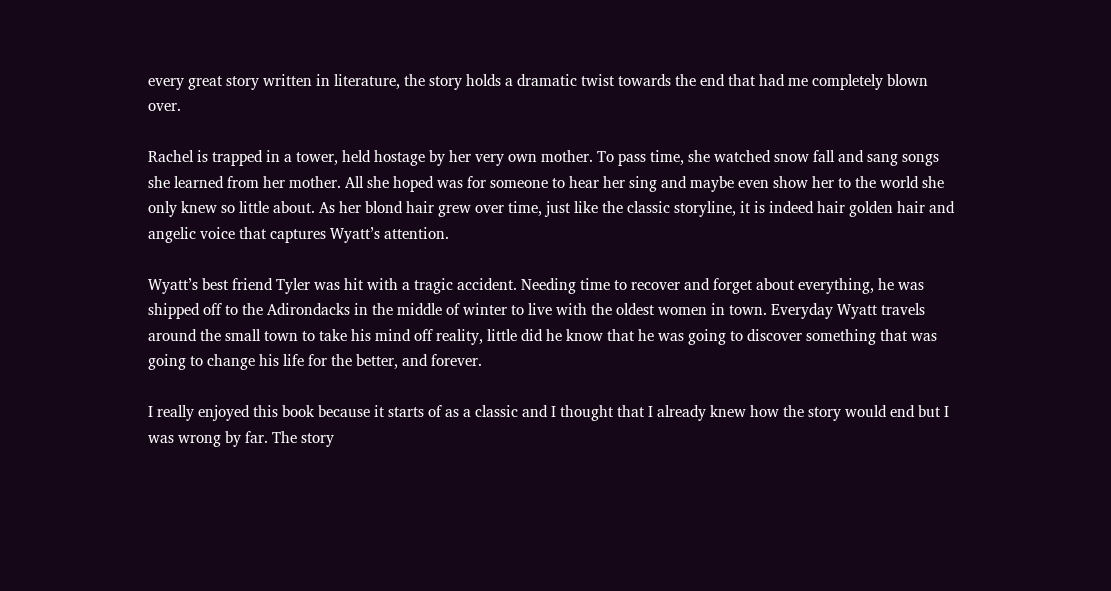every great story written in literature, the story holds a dramatic twist towards the end that had me completely blown over.

Rachel is trapped in a tower, held hostage by her very own mother. To pass time, she watched snow fall and sang songs she learned from her mother. All she hoped was for someone to hear her sing and maybe even show her to the world she only knew so little about. As her blond hair grew over time, just like the classic storyline, it is indeed hair golden hair and angelic voice that captures Wyatt’s attention.

Wyatt’s best friend Tyler was hit with a tragic accident. Needing time to recover and forget about everything, he was shipped off to the Adirondacks in the middle of winter to live with the oldest women in town. Everyday Wyatt travels around the small town to take his mind off reality, little did he know that he was going to discover something that was going to change his life for the better, and forever.

I really enjoyed this book because it starts of as a classic and I thought that I already knew how the story would end but I was wrong by far. The story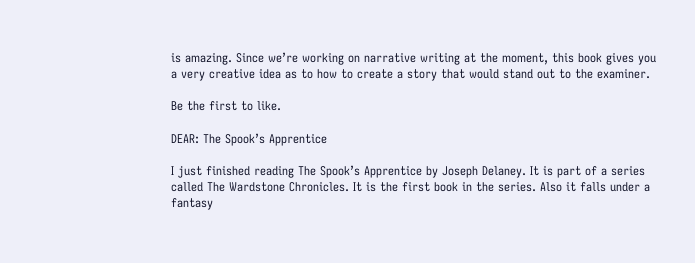is amazing. Since we’re working on narrative writing at the moment, this book gives you a very creative idea as to how to create a story that would stand out to the examiner.

Be the first to like.

DEAR: The Spook’s Apprentice

I just finished reading The Spook’s Apprentice by Joseph Delaney. It is part of a series called The Wardstone Chronicles. It is the first book in the series. Also it falls under a fantasy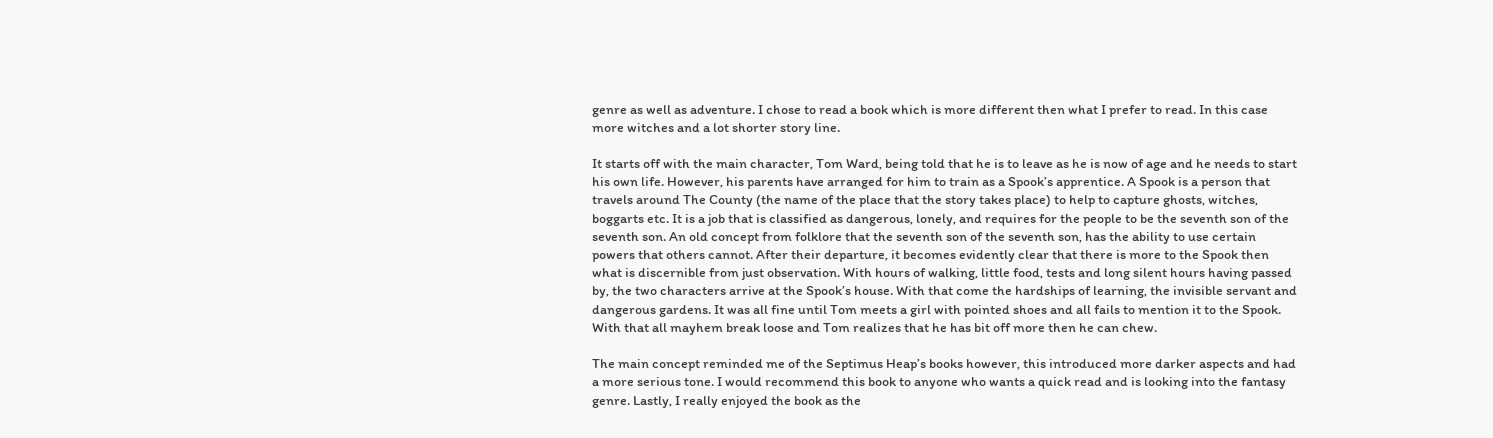genre as well as adventure. I chose to read a book which is more different then what I prefer to read. In this case more witches and a lot shorter story line.

It starts off with the main character, Tom Ward, being told that he is to leave as he is now of age and he needs to start his own life. However, his parents have arranged for him to train as a Spook’s apprentice. A Spook is a person that travels around The County (the name of the place that the story takes place) to help to capture ghosts, witches, boggarts etc. It is a job that is classified as dangerous, lonely, and requires for the people to be the seventh son of the seventh son. An old concept from folklore that the seventh son of the seventh son, has the ability to use certain powers that others cannot. After their departure, it becomes evidently clear that there is more to the Spook then what is discernible from just observation. With hours of walking, little food, tests and long silent hours having passed by, the two characters arrive at the Spook’s house. With that come the hardships of learning, the invisible servant and dangerous gardens. It was all fine until Tom meets a girl with pointed shoes and all fails to mention it to the Spook. With that all mayhem break loose and Tom realizes that he has bit off more then he can chew.

The main concept reminded me of the Septimus Heap’s books however, this introduced more darker aspects and had a more serious tone. I would recommend this book to anyone who wants a quick read and is looking into the fantasy genre. Lastly, I really enjoyed the book as the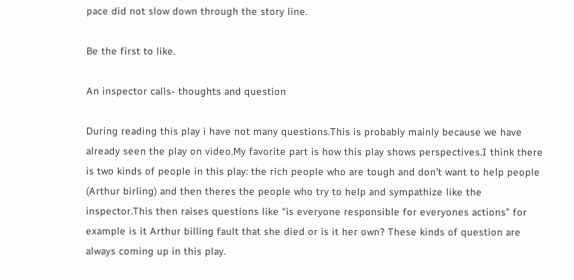pace did not slow down through the story line.

Be the first to like.

An inspector calls- thoughts and question

During reading this play i have not many questions.This is probably mainly because we have already seen the play on video.My favorite part is how this play shows perspectives.I think there is two kinds of people in this play: the rich people who are tough and don’t want to help people (Arthur birling) and then theres the people who try to help and sympathize like the inspector.This then raises questions like “is everyone responsible for everyones actions” for example is it Arthur billing fault that she died or is it her own? These kinds of question are always coming up in this play.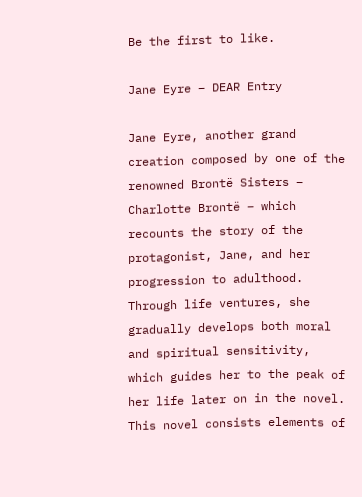Be the first to like.

Jane Eyre – DEAR Entry

Jane Eyre, another grand creation composed by one of the renowned Brontë Sisters – Charlotte Brontë – which recounts the story of the protagonist, Jane, and her progression to adulthood. Through life ventures, she gradually develops both moral and spiritual sensitivity, which guides her to the peak of her life later on in the novel. This novel consists elements of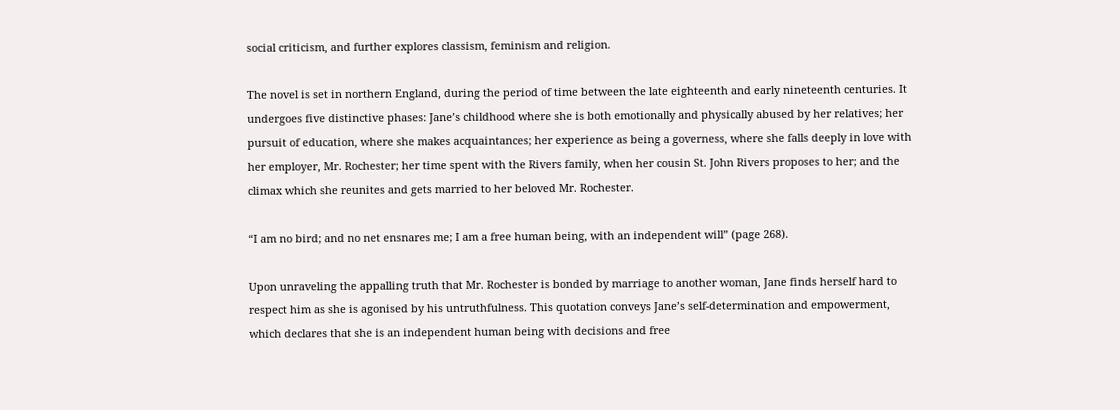social criticism, and further explores classism, feminism and religion.

The novel is set in northern England, during the period of time between the late eighteenth and early nineteenth centuries. It undergoes five distinctive phases: Jane’s childhood where she is both emotionally and physically abused by her relatives; her pursuit of education, where she makes acquaintances; her experience as being a governess, where she falls deeply in love with her employer, Mr. Rochester; her time spent with the Rivers family, when her cousin St. John Rivers proposes to her; and the climax which she reunites and gets married to her beloved Mr. Rochester.

“I am no bird; and no net ensnares me; I am a free human being, with an independent will” (page 268).

Upon unraveling the appalling truth that Mr. Rochester is bonded by marriage to another woman, Jane finds herself hard to respect him as she is agonised by his untruthfulness. This quotation conveys Jane’s self-determination and empowerment, which declares that she is an independent human being with decisions and free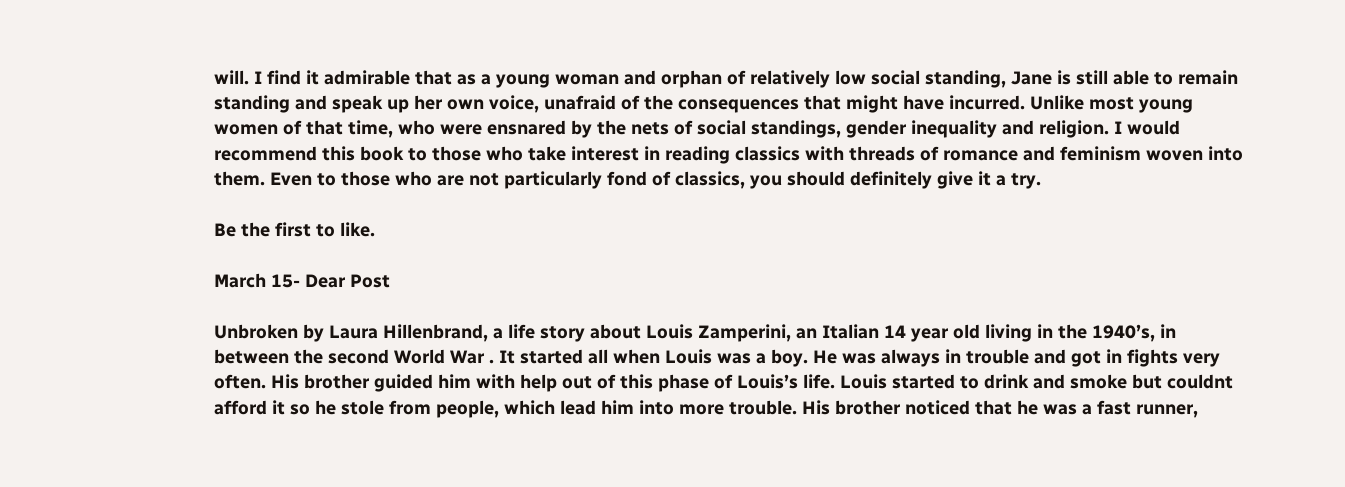will. I find it admirable that as a young woman and orphan of relatively low social standing, Jane is still able to remain standing and speak up her own voice, unafraid of the consequences that might have incurred. Unlike most young women of that time, who were ensnared by the nets of social standings, gender inequality and religion. I would recommend this book to those who take interest in reading classics with threads of romance and feminism woven into them. Even to those who are not particularly fond of classics, you should definitely give it a try.

Be the first to like.

March 15- Dear Post

Unbroken by Laura Hillenbrand, a life story about Louis Zamperini, an Italian 14 year old living in the 1940’s, in between the second World War . It started all when Louis was a boy. He was always in trouble and got in fights very often. His brother guided him with help out of this phase of Louis’s life. Louis started to drink and smoke but couldnt afford it so he stole from people, which lead him into more trouble. His brother noticed that he was a fast runner,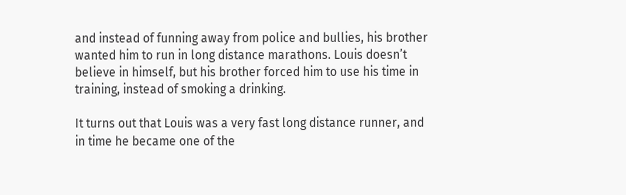and instead of funning away from police and bullies, his brother wanted him to run in long distance marathons. Louis doesn’t believe in himself, but his brother forced him to use his time in training, instead of smoking a drinking.

It turns out that Louis was a very fast long distance runner, and in time he became one of the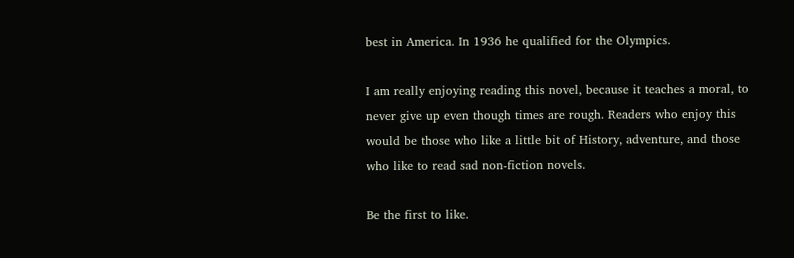best in America. In 1936 he qualified for the Olympics.

I am really enjoying reading this novel, because it teaches a moral, to never give up even though times are rough. Readers who enjoy this would be those who like a little bit of History, adventure, and those who like to read sad non-fiction novels.

Be the first to like.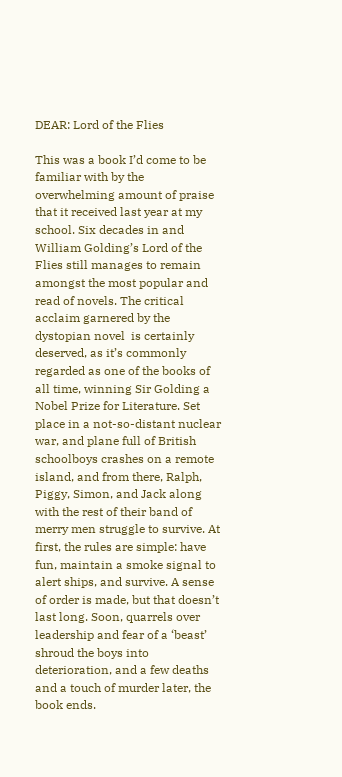DEAR: Lord of the Flies

This was a book I’d come to be familiar with by the overwhelming amount of praise that it received last year at my school. Six decades in and William Golding’s Lord of the Flies still manages to remain amongst the most popular and read of novels. The critical acclaim garnered by the dystopian novel  is certainly deserved, as it’s commonly regarded as one of the books of all time, winning Sir Golding a Nobel Prize for Literature. Set place in a not-so-distant nuclear war, and plane full of British schoolboys crashes on a remote island, and from there, Ralph, Piggy, Simon, and Jack along with the rest of their band of merry men struggle to survive. At first, the rules are simple: have fun, maintain a smoke signal to alert ships, and survive. A sense of order is made, but that doesn’t last long. Soon, quarrels over leadership and fear of a ‘beast’ shroud the boys into deterioration, and a few deaths and a touch of murder later, the book ends.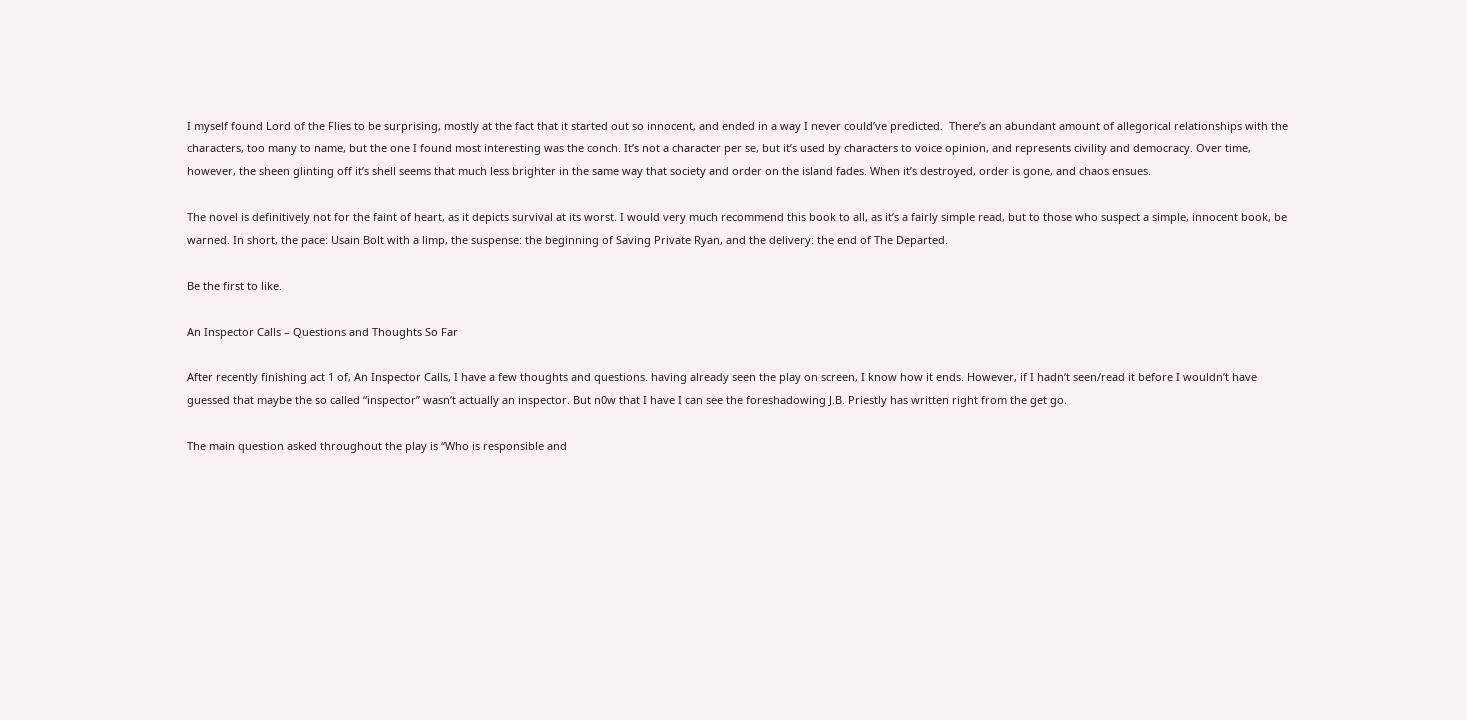I myself found Lord of the Flies to be surprising, mostly at the fact that it started out so innocent, and ended in a way I never could’ve predicted.  There’s an abundant amount of allegorical relationships with the characters, too many to name, but the one I found most interesting was the conch. It’s not a character per se, but it’s used by characters to voice opinion, and represents civility and democracy. Over time, however, the sheen glinting off it’s shell seems that much less brighter in the same way that society and order on the island fades. When it’s destroyed, order is gone, and chaos ensues.

The novel is definitively not for the faint of heart, as it depicts survival at its worst. I would very much recommend this book to all, as it’s a fairly simple read, but to those who suspect a simple, innocent book, be warned. In short, the pace: Usain Bolt with a limp, the suspense: the beginning of Saving Private Ryan, and the delivery: the end of The Departed.

Be the first to like.

An Inspector Calls – Questions and Thoughts So Far

After recently finishing act 1 of, An Inspector Calls, I have a few thoughts and questions. having already seen the play on screen, I know how it ends. However, if I hadn’t seen/read it before I wouldn’t have guessed that maybe the so called “inspector” wasn’t actually an inspector. But n0w that I have I can see the foreshadowing J.B. Priestly has written right from the get go.

The main question asked throughout the play is “Who is responsible and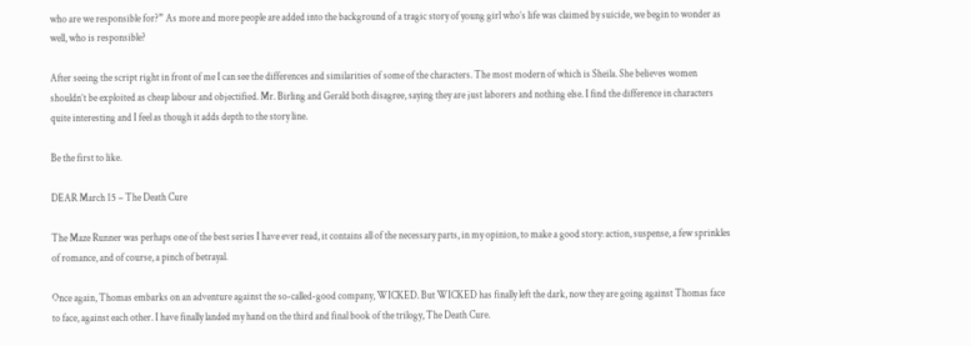who are we responsible for?” As more and more people are added into the background of a tragic story of young girl who’s life was claimed by suicide, we begin to wonder as well, who is responsible?

After seeing the script right in front of me I can see the differences and similarities of some of the characters. The most modern of which is Sheila. She believes women shouldn’t be exploited as cheap labour and objectified. Mr. Birling and Gerald both disagree, saying they are just laborers and nothing else. I find the difference in characters quite interesting and I feel as though it adds depth to the story line.

Be the first to like.

DEAR March 15 – The Death Cure

The Maze Runner was perhaps one of the best series I have ever read, it contains all of the necessary parts, in my opinion, to make a good story: action, suspense, a few sprinkles of romance, and of course, a pinch of betrayal.

Once again, Thomas embarks on an adventure against the so-called-good company, WICKED. But WICKED has finally left the dark, now they are going against Thomas face to face, against each other. I have finally landed my hand on the third and final book of the trilogy, The Death Cure.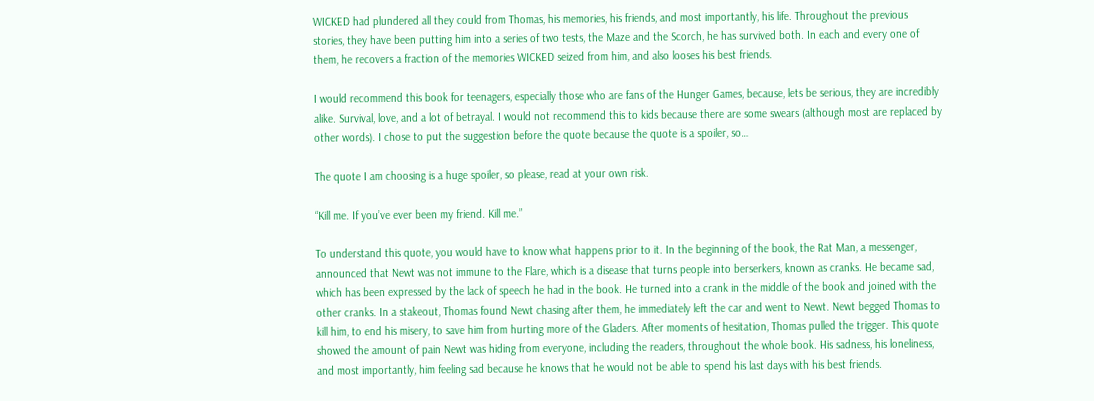WICKED had plundered all they could from Thomas, his memories, his friends, and most importantly, his life. Throughout the previous stories, they have been putting him into a series of two tests, the Maze and the Scorch, he has survived both. In each and every one of them, he recovers a fraction of the memories WICKED seized from him, and also looses his best friends.

I would recommend this book for teenagers, especially those who are fans of the Hunger Games, because, lets be serious, they are incredibly alike. Survival, love, and a lot of betrayal. I would not recommend this to kids because there are some swears (although most are replaced by other words). I chose to put the suggestion before the quote because the quote is a spoiler, so…

The quote I am choosing is a huge spoiler, so please, read at your own risk.

“Kill me. If you’ve ever been my friend. Kill me.”

To understand this quote, you would have to know what happens prior to it. In the beginning of the book, the Rat Man, a messenger, announced that Newt was not immune to the Flare, which is a disease that turns people into berserkers, known as cranks. He became sad, which has been expressed by the lack of speech he had in the book. He turned into a crank in the middle of the book and joined with the other cranks. In a stakeout, Thomas found Newt chasing after them, he immediately left the car and went to Newt. Newt begged Thomas to kill him, to end his misery, to save him from hurting more of the Gladers. After moments of hesitation, Thomas pulled the trigger. This quote showed the amount of pain Newt was hiding from everyone, including the readers, throughout the whole book. His sadness, his loneliness, and most importantly, him feeling sad because he knows that he would not be able to spend his last days with his best friends.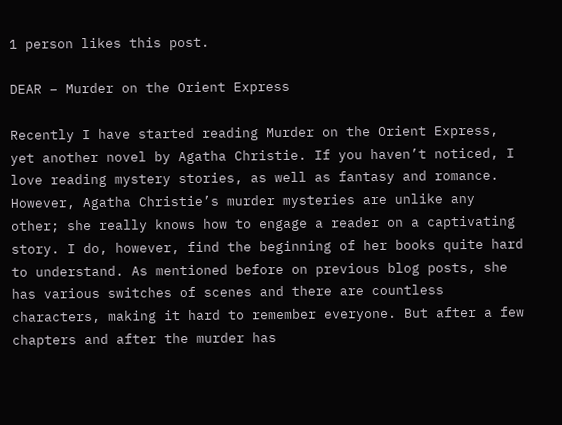1 person likes this post.

DEAR – Murder on the Orient Express

Recently I have started reading Murder on the Orient Express, yet another novel by Agatha Christie. If you haven’t noticed, I love reading mystery stories, as well as fantasy and romance. However, Agatha Christie’s murder mysteries are unlike any other; she really knows how to engage a reader on a captivating story. I do, however, find the beginning of her books quite hard to understand. As mentioned before on previous blog posts, she has various switches of scenes and there are countless characters, making it hard to remember everyone. But after a few chapters and after the murder has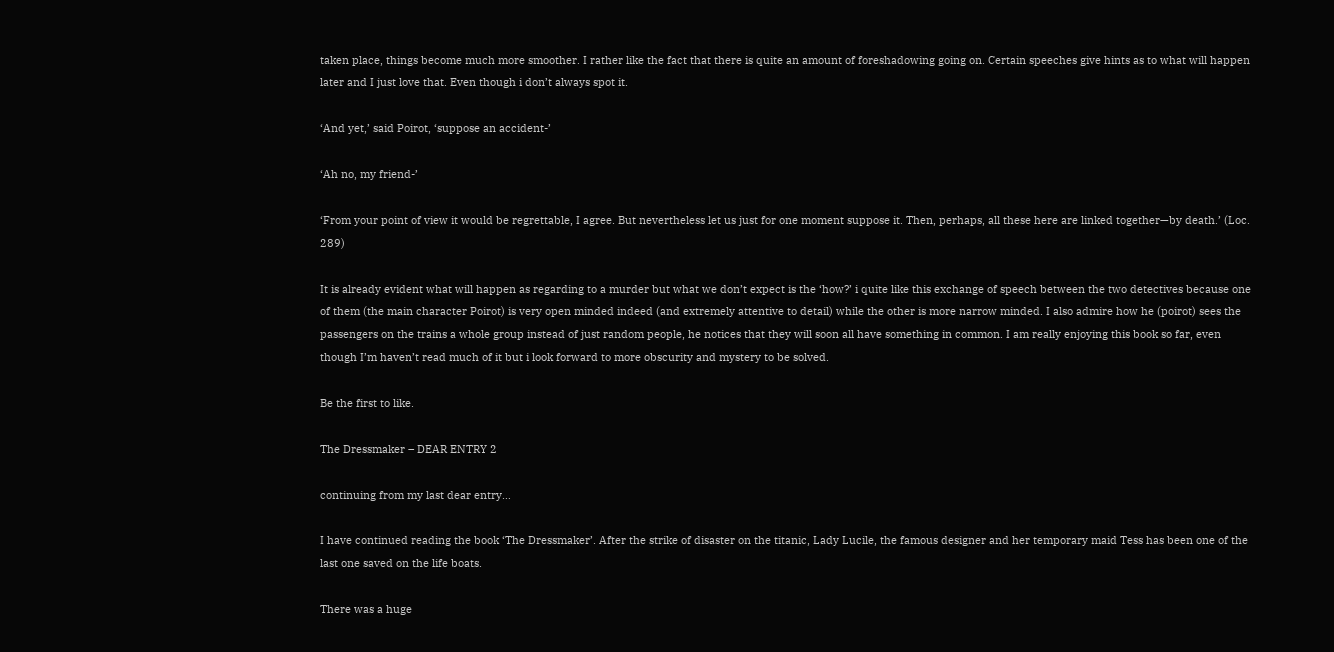taken place, things become much more smoother. I rather like the fact that there is quite an amount of foreshadowing going on. Certain speeches give hints as to what will happen later and I just love that. Even though i don’t always spot it.

‘And yet,’ said Poirot, ‘suppose an accident-’

‘Ah no, my friend-’

‘From your point of view it would be regrettable, I agree. But nevertheless let us just for one moment suppose it. Then, perhaps, all these here are linked together—by death.’ (Loc. 289)

It is already evident what will happen as regarding to a murder but what we don’t expect is the ‘how?’ i quite like this exchange of speech between the two detectives because one of them (the main character Poirot) is very open minded indeed (and extremely attentive to detail) while the other is more narrow minded. I also admire how he (poirot) sees the passengers on the trains a whole group instead of just random people, he notices that they will soon all have something in common. I am really enjoying this book so far, even though I’m haven’t read much of it but i look forward to more obscurity and mystery to be solved.

Be the first to like.

The Dressmaker – DEAR ENTRY 2

continuing from my last dear entry…

I have continued reading the book ‘The Dressmaker’. After the strike of disaster on the titanic, Lady Lucile, the famous designer and her temporary maid Tess has been one of the last one saved on the life boats.

There was a huge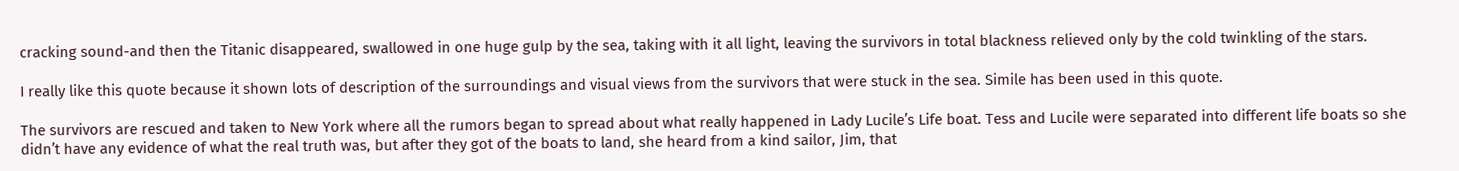cracking sound-and then the Titanic disappeared, swallowed in one huge gulp by the sea, taking with it all light, leaving the survivors in total blackness relieved only by the cold twinkling of the stars.

I really like this quote because it shown lots of description of the surroundings and visual views from the survivors that were stuck in the sea. Simile has been used in this quote.

The survivors are rescued and taken to New York where all the rumors began to spread about what really happened in Lady Lucile’s Life boat. Tess and Lucile were separated into different life boats so she didn’t have any evidence of what the real truth was, but after they got of the boats to land, she heard from a kind sailor, Jim, that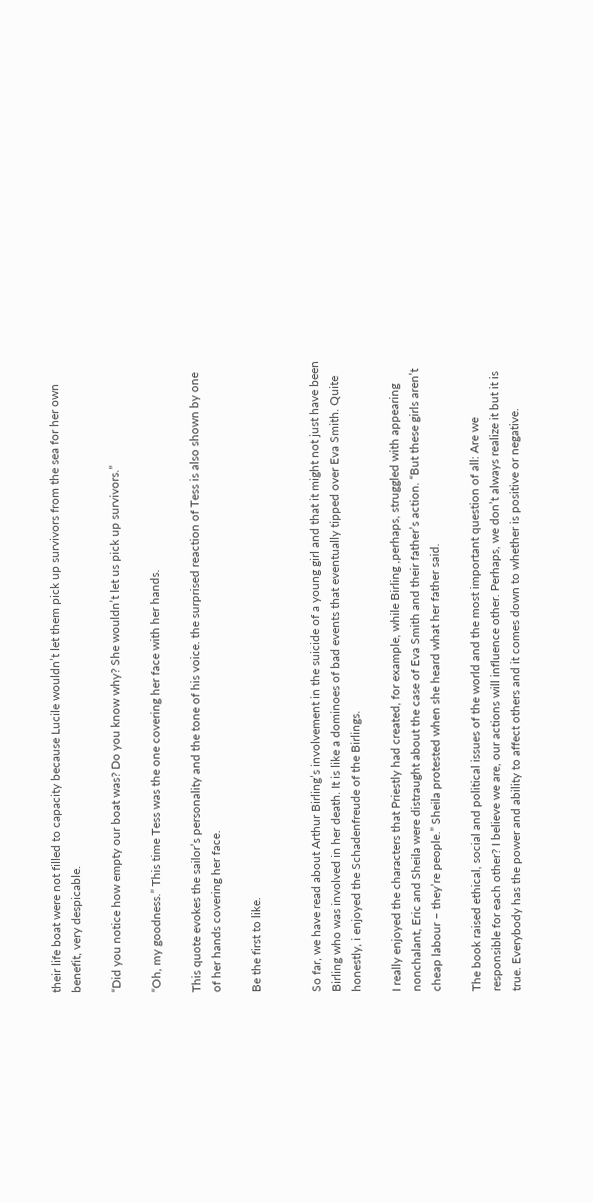their life boat were not filled to capacity because Lucile wouldn’t let them pick up survivors from the sea for her own benefit, very despicable.

“Did you notice how empty our boat was? Do you know why? She wouldn’t let us pick up survivors.”

“Oh, my goodness.” This time Tess was the one covering her face with her hands.

This quote evokes the sailor’s personality and the tone of his voice. the surprised reaction of Tess is also shown by one of her hands covering her face.

Be the first to like.


So far, we have read about Arthur Birling’s involvement in the suicide of a young girl and that it might not just have been Birling who was involved in her death. It is like a dominoes of bad events that eventually tipped over Eva Smith. Quite honestly, i enjoyed the Schadenfreude of the Birlings.

I really enjoyed the characters that Priestly had created, for example, while Birling ,perhaps, struggled with appearing nonchalant, Eric and Sheila were distraught about the case of Eva Smith and their father’s action. “But these girls aren’t cheap labour – they’re people.” Sheila protested when she heard what her father said.

The book raised ethical, social and political issues of the world and the most important question of all: Are we responsible for each other? I believe we are, our actions will influence other. Perhaps, we don’t always realize it but it is true. Everybody has the power and ability to affect others and it comes down to whether is positive or negative.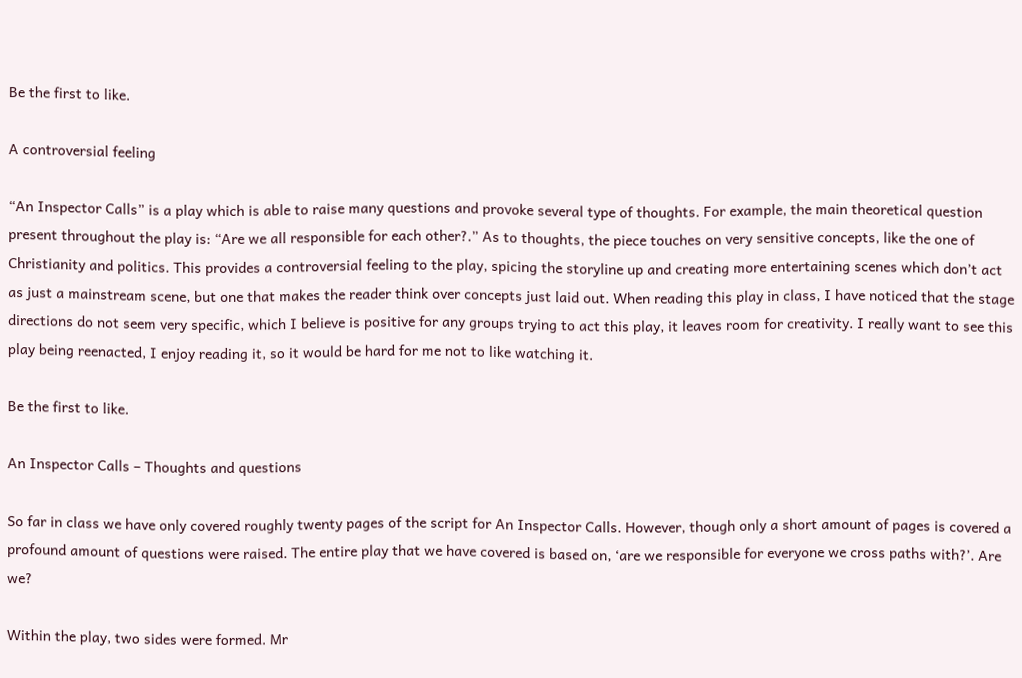Be the first to like.

A controversial feeling

“An Inspector Calls” is a play which is able to raise many questions and provoke several type of thoughts. For example, the main theoretical question present throughout the play is: “Are we all responsible for each other?.” As to thoughts, the piece touches on very sensitive concepts, like the one of Christianity and politics. This provides a controversial feeling to the play, spicing the storyline up and creating more entertaining scenes which don’t act as just a mainstream scene, but one that makes the reader think over concepts just laid out. When reading this play in class, I have noticed that the stage directions do not seem very specific, which I believe is positive for any groups trying to act this play, it leaves room for creativity. I really want to see this play being reenacted, I enjoy reading it, so it would be hard for me not to like watching it.

Be the first to like.

An Inspector Calls – Thoughts and questions

So far in class we have only covered roughly twenty pages of the script for An Inspector Calls. However, though only a short amount of pages is covered a profound amount of questions were raised. The entire play that we have covered is based on, ‘are we responsible for everyone we cross paths with?’. Are we?

Within the play, two sides were formed. Mr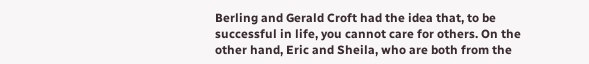Berling and Gerald Croft had the idea that, to be successful in life, you cannot care for others. On the other hand, Eric and Sheila, who are both from the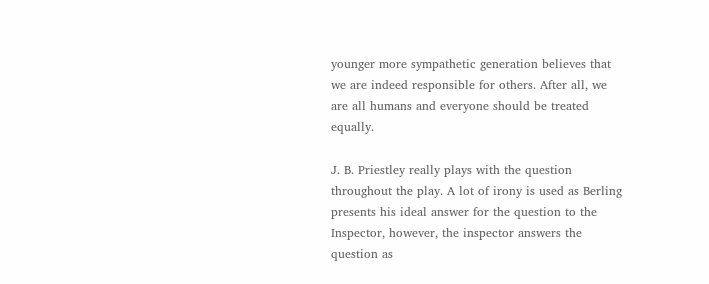younger more sympathetic generation believes that we are indeed responsible for others. After all, we are all humans and everyone should be treated equally.

J. B. Priestley really plays with the question throughout the play. A lot of irony is used as Berling presents his ideal answer for the question to the Inspector, however, the inspector answers the question as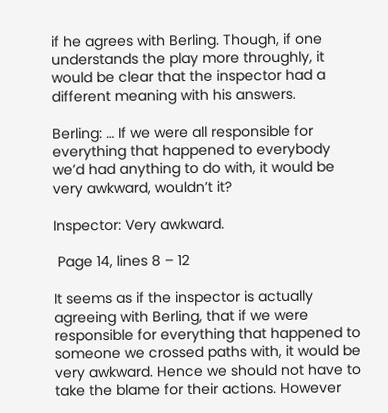if he agrees with Berling. Though, if one understands the play more throughly, it would be clear that the inspector had a different meaning with his answers.

Berling: … If we were all responsible for everything that happened to everybody we’d had anything to do with, it would be very awkward, wouldn’t it?

Inspector: Very awkward.

 Page 14, lines 8 – 12

It seems as if the inspector is actually agreeing with Berling, that if we were responsible for everything that happened to someone we crossed paths with, it would be very awkward. Hence we should not have to take the blame for their actions. However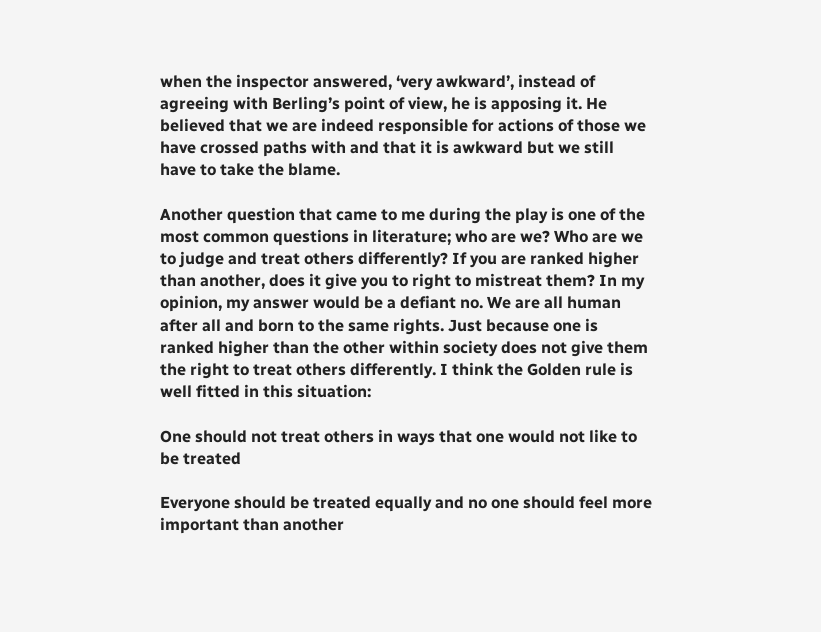when the inspector answered, ‘very awkward’, instead of agreeing with Berling’s point of view, he is apposing it. He believed that we are indeed responsible for actions of those we have crossed paths with and that it is awkward but we still have to take the blame.

Another question that came to me during the play is one of the most common questions in literature; who are we? Who are we to judge and treat others differently? If you are ranked higher than another, does it give you to right to mistreat them? In my opinion, my answer would be a defiant no. We are all human after all and born to the same rights. Just because one is ranked higher than the other within society does not give them the right to treat others differently. I think the Golden rule is well fitted in this situation:

One should not treat others in ways that one would not like to be treated

Everyone should be treated equally and no one should feel more important than another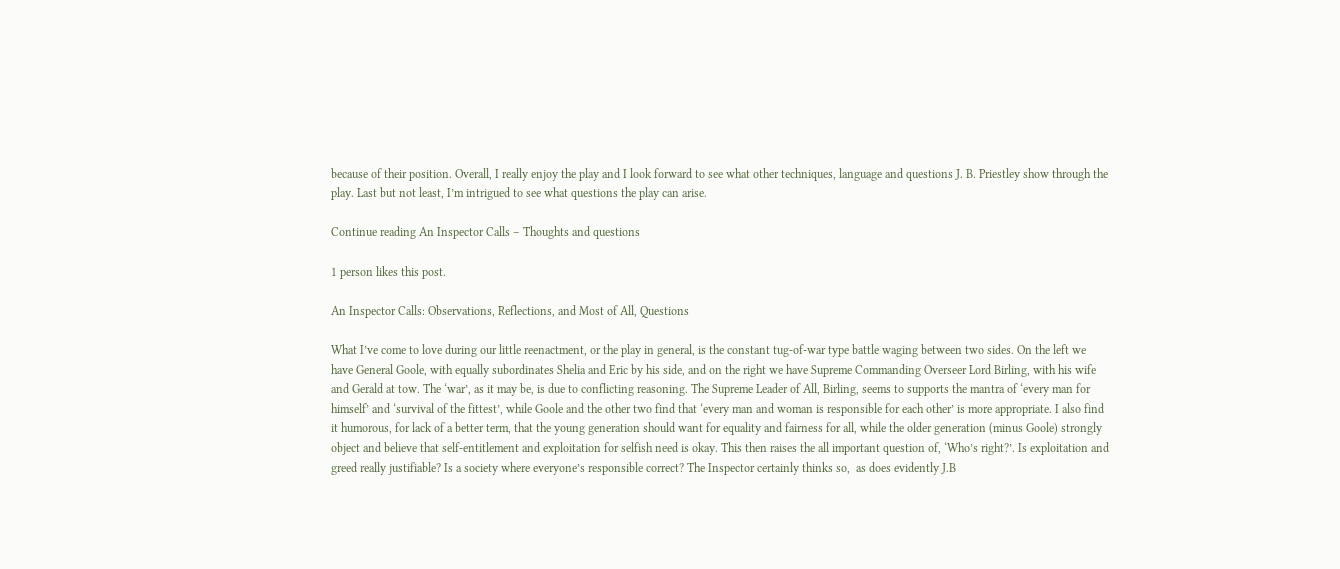because of their position. Overall, I really enjoy the play and I look forward to see what other techniques, language and questions J. B. Priestley show through the play. Last but not least, I’m intrigued to see what questions the play can arise.

Continue reading An Inspector Calls – Thoughts and questions

1 person likes this post.

An Inspector Calls: Observations, Reflections, and Most of All, Questions

What I’ve come to love during our little reenactment, or the play in general, is the constant tug-of-war type battle waging between two sides. On the left we have General Goole, with equally subordinates Shelia and Eric by his side, and on the right we have Supreme Commanding Overseer Lord Birling, with his wife and Gerald at tow. The ‘war’, as it may be, is due to conflicting reasoning. The Supreme Leader of All, Birling, seems to supports the mantra of ‘every man for himself’ and ‘survival of the fittest’, while Goole and the other two find that ‘every man and woman is responsible for each other’ is more appropriate. I also find it humorous, for lack of a better term, that the young generation should want for equality and fairness for all, while the older generation (minus Goole) strongly object and believe that self-entitlement and exploitation for selfish need is okay. This then raises the all important question of, ‘Who’s right?’. Is exploitation and greed really justifiable? Is a society where everyone’s responsible correct? The Inspector certainly thinks so,  as does evidently J.B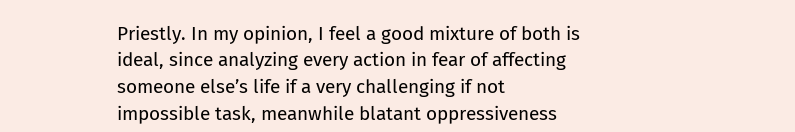Priestly. In my opinion, I feel a good mixture of both is ideal, since analyzing every action in fear of affecting someone else’s life if a very challenging if not impossible task, meanwhile blatant oppressiveness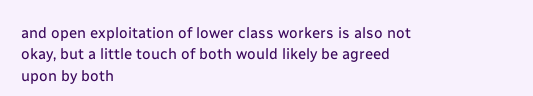and open exploitation of lower class workers is also not okay, but a little touch of both would likely be agreed upon by both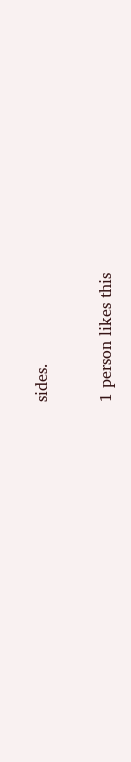sides.

1 person likes this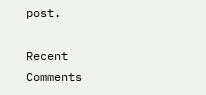post.

Recent Comments